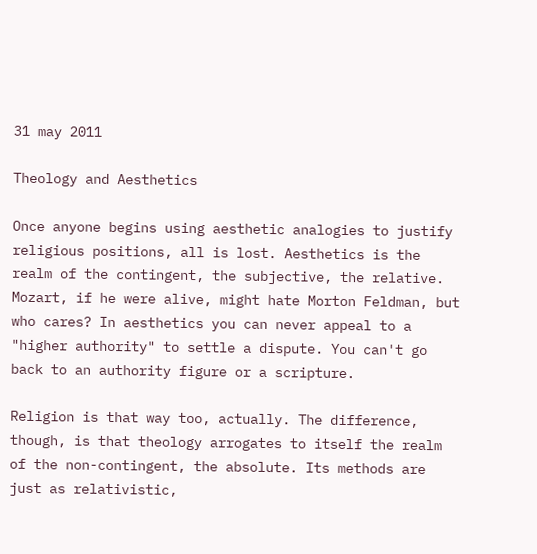31 may 2011

Theology and Aesthetics

Once anyone begins using aesthetic analogies to justify religious positions, all is lost. Aesthetics is the realm of the contingent, the subjective, the relative. Mozart, if he were alive, might hate Morton Feldman, but who cares? In aesthetics you can never appeal to a "higher authority" to settle a dispute. You can't go back to an authority figure or a scripture.

Religion is that way too, actually. The difference, though, is that theology arrogates to itself the realm of the non-contingent, the absolute. Its methods are just as relativistic,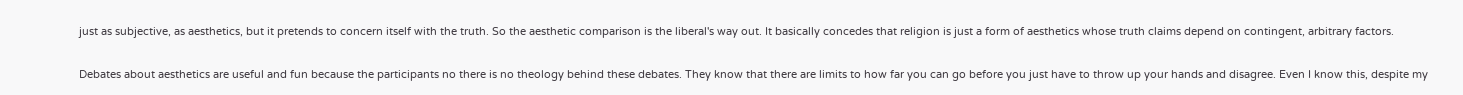just as subjective, as aesthetics, but it pretends to concern itself with the truth. So the aesthetic comparison is the liberal's way out. It basically concedes that religion is just a form of aesthetics whose truth claims depend on contingent, arbitrary factors.

Debates about aesthetics are useful and fun because the participants no there is no theology behind these debates. They know that there are limits to how far you can go before you just have to throw up your hands and disagree. Even I know this, despite my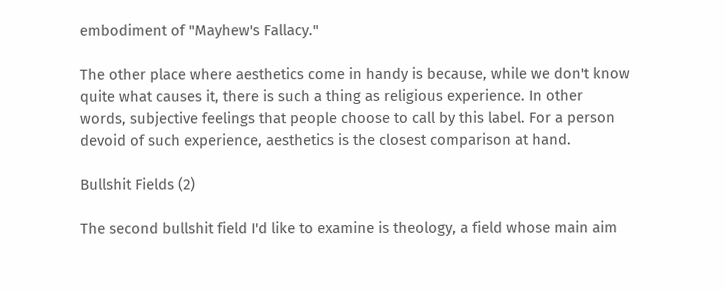embodiment of "Mayhew's Fallacy."

The other place where aesthetics come in handy is because, while we don't know quite what causes it, there is such a thing as religious experience. In other words, subjective feelings that people choose to call by this label. For a person devoid of such experience, aesthetics is the closest comparison at hand.

Bullshit Fields (2)

The second bullshit field I'd like to examine is theology, a field whose main aim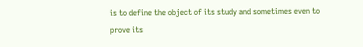is to define the object of its study and sometimes even to prove its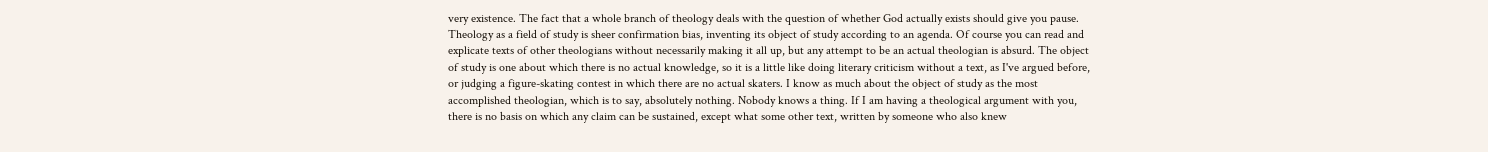very existence. The fact that a whole branch of theology deals with the question of whether God actually exists should give you pause. Theology as a field of study is sheer confirmation bias, inventing its object of study according to an agenda. Of course you can read and explicate texts of other theologians without necessarily making it all up, but any attempt to be an actual theologian is absurd. The object of study is one about which there is no actual knowledge, so it is a little like doing literary criticism without a text, as I've argued before, or judging a figure-skating contest in which there are no actual skaters. I know as much about the object of study as the most accomplished theologian, which is to say, absolutely nothing. Nobody knows a thing. If I am having a theological argument with you, there is no basis on which any claim can be sustained, except what some other text, written by someone who also knew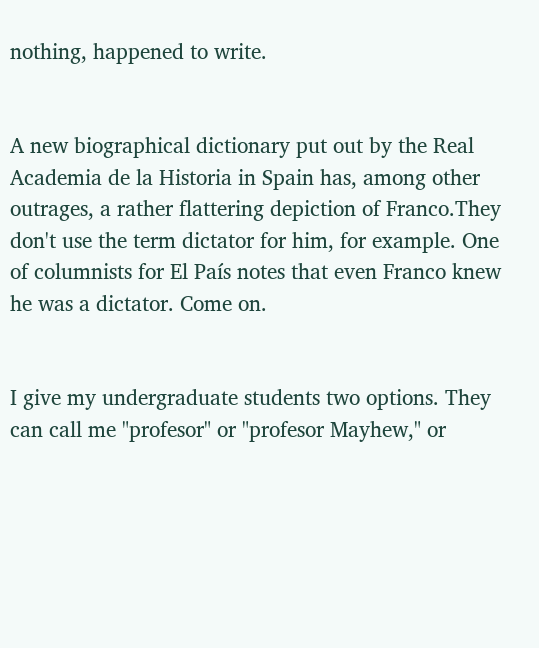nothing, happened to write.


A new biographical dictionary put out by the Real Academia de la Historia in Spain has, among other outrages, a rather flattering depiction of Franco.They don't use the term dictator for him, for example. One of columnists for El País notes that even Franco knew he was a dictator. Come on.


I give my undergraduate students two options. They can call me "profesor" or "profesor Mayhew," or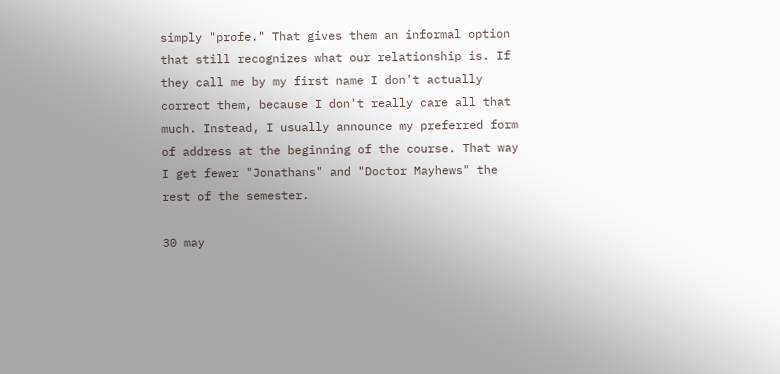simply "profe." That gives them an informal option that still recognizes what our relationship is. If they call me by my first name I don't actually correct them, because I don't really care all that much. Instead, I usually announce my preferred form of address at the beginning of the course. That way I get fewer "Jonathans" and "Doctor Mayhews" the rest of the semester.

30 may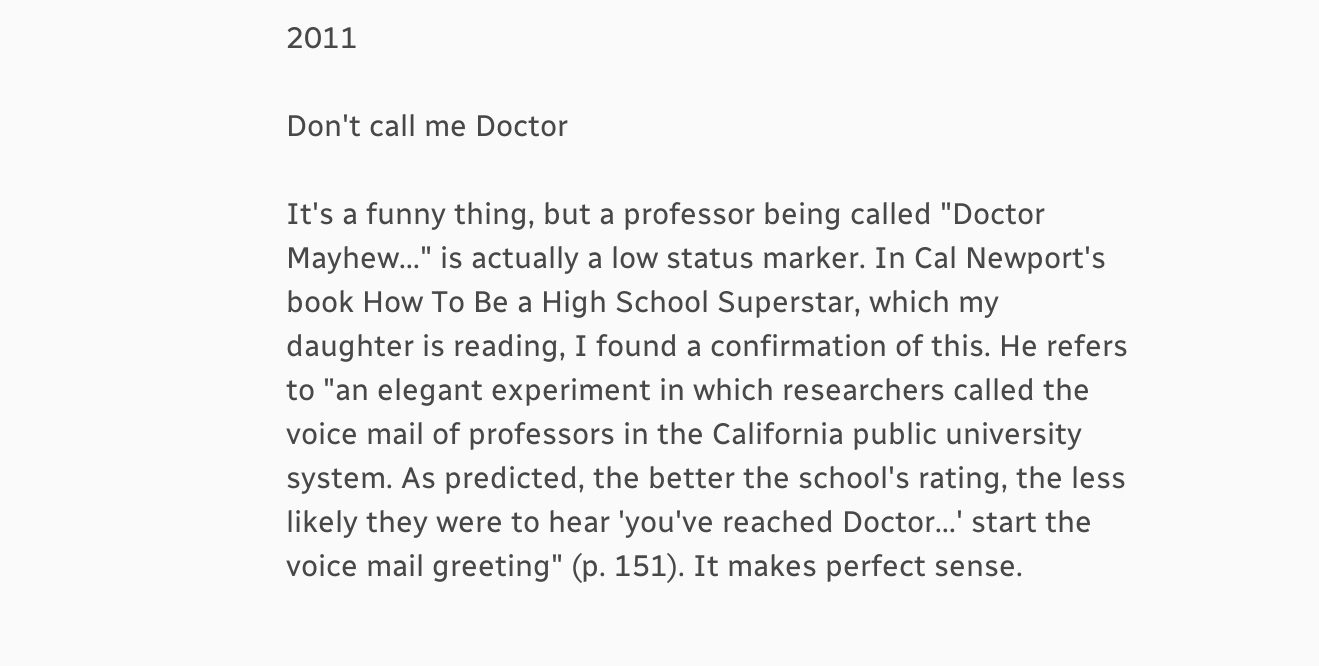2011

Don't call me Doctor

It's a funny thing, but a professor being called "Doctor Mayhew..." is actually a low status marker. In Cal Newport's book How To Be a High School Superstar, which my daughter is reading, I found a confirmation of this. He refers to "an elegant experiment in which researchers called the voice mail of professors in the California public university system. As predicted, the better the school's rating, the less likely they were to hear 'you've reached Doctor...' start the voice mail greeting" (p. 151). It makes perfect sense.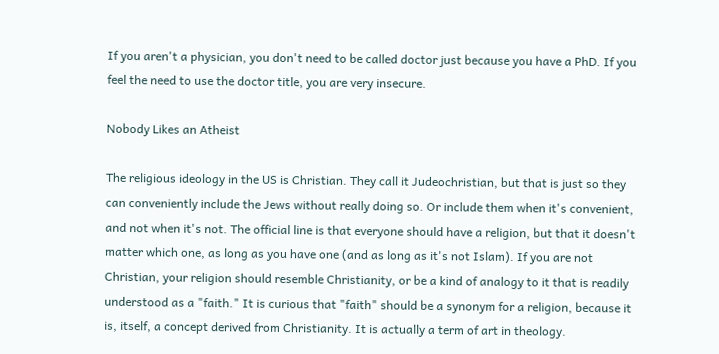If you aren't a physician, you don't need to be called doctor just because you have a PhD. If you feel the need to use the doctor title, you are very insecure.

Nobody Likes an Atheist

The religious ideology in the US is Christian. They call it Judeochristian, but that is just so they can conveniently include the Jews without really doing so. Or include them when it's convenient, and not when it's not. The official line is that everyone should have a religion, but that it doesn't matter which one, as long as you have one (and as long as it's not Islam). If you are not Christian, your religion should resemble Christianity, or be a kind of analogy to it that is readily understood as a "faith." It is curious that "faith" should be a synonym for a religion, because it is, itself, a concept derived from Christianity. It is actually a term of art in theology.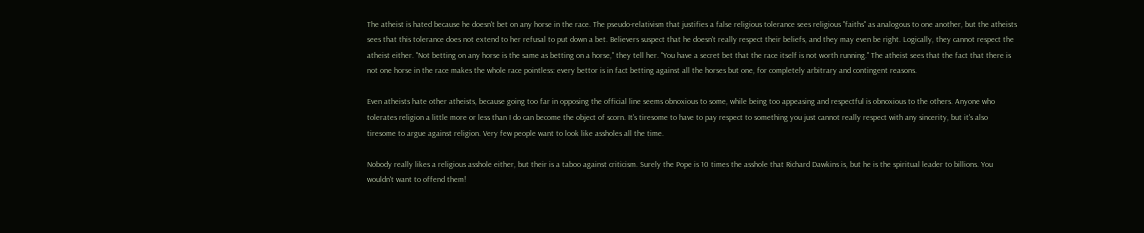The atheist is hated because he doesn't bet on any horse in the race. The pseudo-relativism that justifies a false religious tolerance sees religious "faiths" as analogous to one another, but the atheists sees that this tolerance does not extend to her refusal to put down a bet. Believers suspect that he doesn't really respect their beliefs, and they may even be right. Logically, they cannot respect the atheist either. "Not betting on any horse is the same as betting on a horse," they tell her. "You have a secret bet that the race itself is not worth running." The atheist sees that the fact that there is not one horse in the race makes the whole race pointless: every bettor is in fact betting against all the horses but one, for completely arbitrary and contingent reasons.

Even atheists hate other atheists, because going too far in opposing the official line seems obnoxious to some, while being too appeasing and respectful is obnoxious to the others. Anyone who tolerates religion a little more or less than I do can become the object of scorn. It's tiresome to have to pay respect to something you just cannot really respect with any sincerity, but it's also tiresome to argue against religion. Very few people want to look like assholes all the time.

Nobody really likes a religious asshole either, but their is a taboo against criticism. Surely the Pope is 10 times the asshole that Richard Dawkins is, but he is the spiritual leader to billions. You wouldn't want to offend them!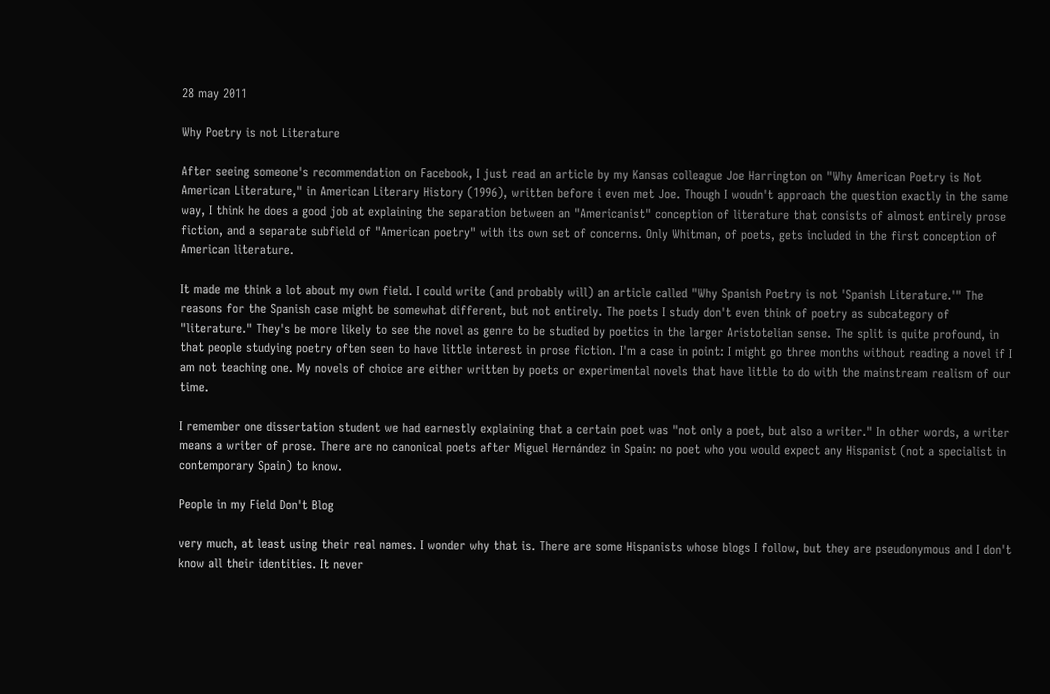28 may 2011

Why Poetry is not Literature

After seeing someone's recommendation on Facebook, I just read an article by my Kansas colleague Joe Harrington on "Why American Poetry is Not American Literature," in American Literary History (1996), written before i even met Joe. Though I woudn't approach the question exactly in the same way, I think he does a good job at explaining the separation between an "Americanist" conception of literature that consists of almost entirely prose fiction, and a separate subfield of "American poetry" with its own set of concerns. Only Whitman, of poets, gets included in the first conception of American literature.

It made me think a lot about my own field. I could write (and probably will) an article called "Why Spanish Poetry is not 'Spanish Literature.'" The reasons for the Spanish case might be somewhat different, but not entirely. The poets I study don't even think of poetry as subcategory of "literature." They's be more likely to see the novel as genre to be studied by poetics in the larger Aristotelian sense. The split is quite profound, in that people studying poetry often seen to have little interest in prose fiction. I'm a case in point: I might go three months without reading a novel if I am not teaching one. My novels of choice are either written by poets or experimental novels that have little to do with the mainstream realism of our time.

I remember one dissertation student we had earnestly explaining that a certain poet was "not only a poet, but also a writer." In other words, a writer means a writer of prose. There are no canonical poets after Miguel Hernández in Spain: no poet who you would expect any Hispanist (not a specialist in contemporary Spain) to know.

People in my Field Don't Blog

very much, at least using their real names. I wonder why that is. There are some Hispanists whose blogs I follow, but they are pseudonymous and I don't know all their identities. It never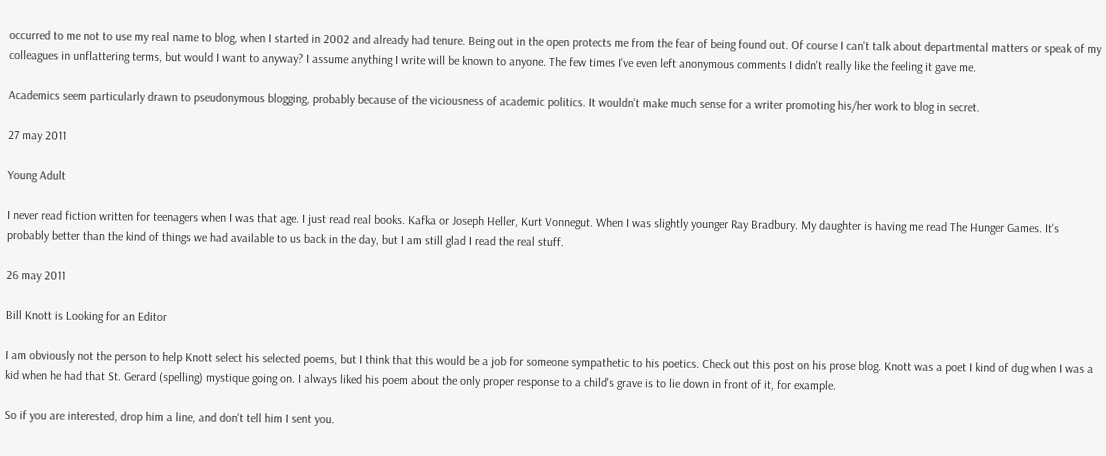occurred to me not to use my real name to blog, when I started in 2002 and already had tenure. Being out in the open protects me from the fear of being found out. Of course I can't talk about departmental matters or speak of my colleagues in unflattering terms, but would I want to anyway? I assume anything I write will be known to anyone. The few times I've even left anonymous comments I didn't really like the feeling it gave me.

Academics seem particularly drawn to pseudonymous blogging, probably because of the viciousness of academic politics. It wouldn't make much sense for a writer promoting his/her work to blog in secret.

27 may 2011

Young Adult

I never read fiction written for teenagers when I was that age. I just read real books. Kafka or Joseph Heller, Kurt Vonnegut. When I was slightly younger Ray Bradbury. My daughter is having me read The Hunger Games. It's probably better than the kind of things we had available to us back in the day, but I am still glad I read the real stuff.

26 may 2011

Bill Knott is Looking for an Editor

I am obviously not the person to help Knott select his selected poems, but I think that this would be a job for someone sympathetic to his poetics. Check out this post on his prose blog. Knott was a poet I kind of dug when I was a kid when he had that St. Gerard (spelling) mystique going on. I always liked his poem about the only proper response to a child's grave is to lie down in front of it, for example.

So if you are interested, drop him a line, and don't tell him I sent you.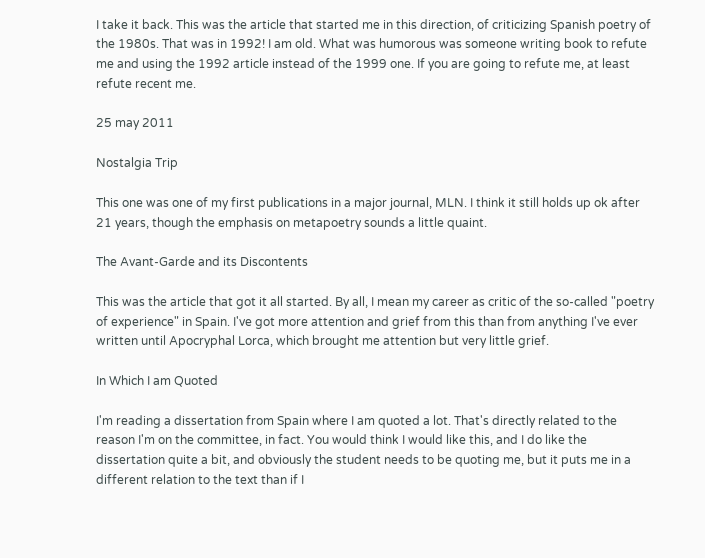I take it back. This was the article that started me in this direction, of criticizing Spanish poetry of the 1980s. That was in 1992! I am old. What was humorous was someone writing book to refute me and using the 1992 article instead of the 1999 one. If you are going to refute me, at least refute recent me.

25 may 2011

Nostalgia Trip

This one was one of my first publications in a major journal, MLN. I think it still holds up ok after 21 years, though the emphasis on metapoetry sounds a little quaint.

The Avant-Garde and its Discontents

This was the article that got it all started. By all, I mean my career as critic of the so-called "poetry of experience" in Spain. I've got more attention and grief from this than from anything I've ever written until Apocryphal Lorca, which brought me attention but very little grief.

In Which I am Quoted

I'm reading a dissertation from Spain where I am quoted a lot. That's directly related to the reason I'm on the committee, in fact. You would think I would like this, and I do like the dissertation quite a bit, and obviously the student needs to be quoting me, but it puts me in a different relation to the text than if I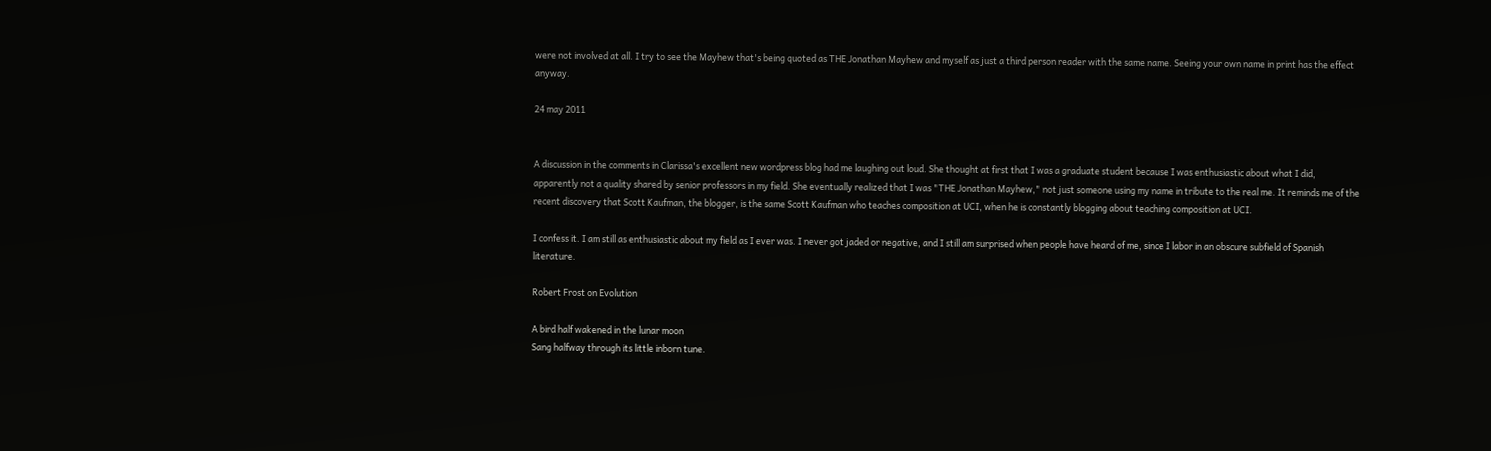were not involved at all. I try to see the Mayhew that's being quoted as THE Jonathan Mayhew and myself as just a third person reader with the same name. Seeing your own name in print has the effect anyway.

24 may 2011


A discussion in the comments in Clarissa's excellent new wordpress blog had me laughing out loud. She thought at first that I was a graduate student because I was enthusiastic about what I did, apparently not a quality shared by senior professors in my field. She eventually realized that I was "THE Jonathan Mayhew," not just someone using my name in tribute to the real me. It reminds me of the recent discovery that Scott Kaufman, the blogger, is the same Scott Kaufman who teaches composition at UCI, when he is constantly blogging about teaching composition at UCI.

I confess it. I am still as enthusiastic about my field as I ever was. I never got jaded or negative, and I still am surprised when people have heard of me, since I labor in an obscure subfield of Spanish literature.

Robert Frost on Evolution

A bird half wakened in the lunar moon
Sang halfway through its little inborn tune.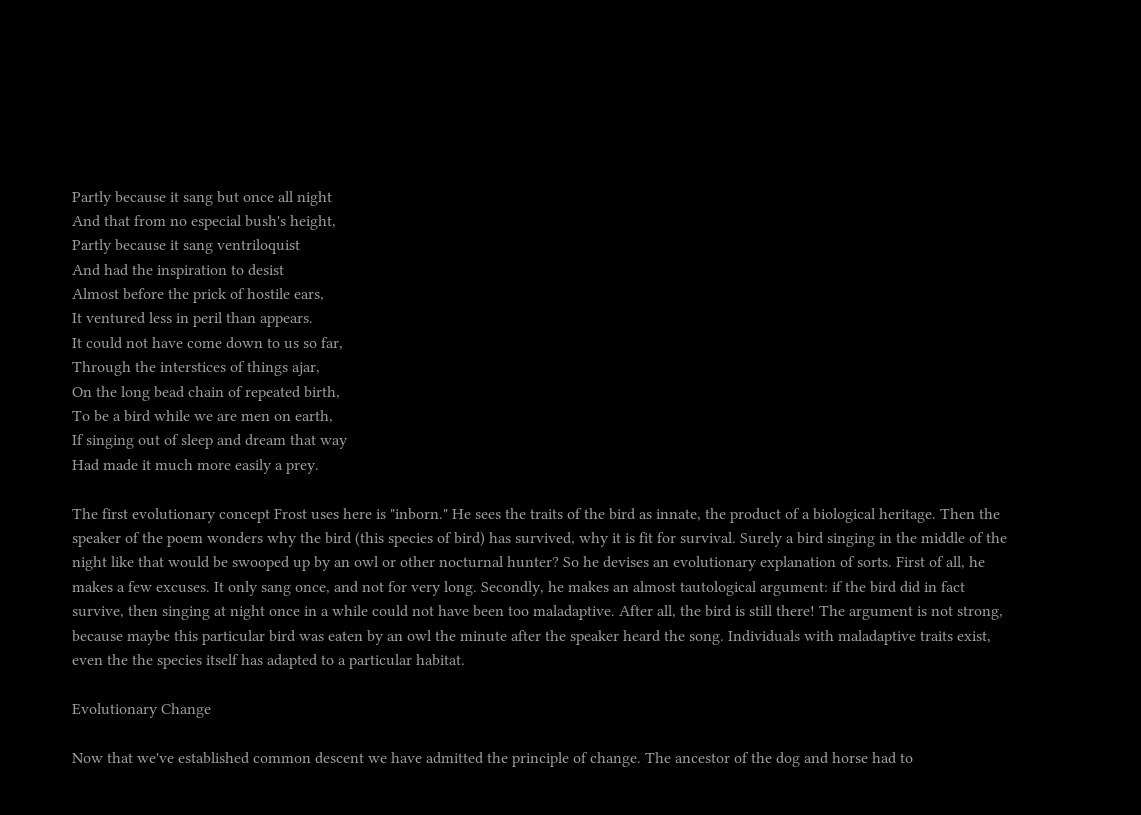Partly because it sang but once all night
And that from no especial bush's height,
Partly because it sang ventriloquist
And had the inspiration to desist
Almost before the prick of hostile ears,
It ventured less in peril than appears.
It could not have come down to us so far,
Through the interstices of things ajar,
On the long bead chain of repeated birth,
To be a bird while we are men on earth,
If singing out of sleep and dream that way
Had made it much more easily a prey.

The first evolutionary concept Frost uses here is "inborn." He sees the traits of the bird as innate, the product of a biological heritage. Then the speaker of the poem wonders why the bird (this species of bird) has survived, why it is fit for survival. Surely a bird singing in the middle of the night like that would be swooped up by an owl or other nocturnal hunter? So he devises an evolutionary explanation of sorts. First of all, he makes a few excuses. It only sang once, and not for very long. Secondly, he makes an almost tautological argument: if the bird did in fact survive, then singing at night once in a while could not have been too maladaptive. After all, the bird is still there! The argument is not strong, because maybe this particular bird was eaten by an owl the minute after the speaker heard the song. Individuals with maladaptive traits exist, even the the species itself has adapted to a particular habitat.

Evolutionary Change

Now that we've established common descent we have admitted the principle of change. The ancestor of the dog and horse had to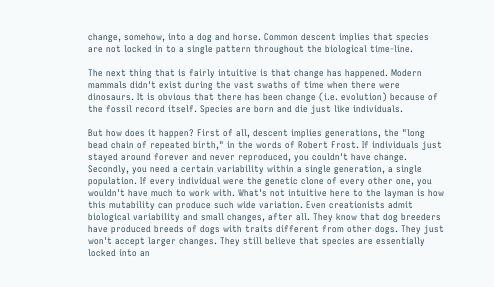change, somehow, into a dog and horse. Common descent implies that species are not locked in to a single pattern throughout the biological time-line.

The next thing that is fairly intuitive is that change has happened. Modern mammals didn't exist during the vast swaths of time when there were dinosaurs. It is obvious that there has been change (i.e. evolution) because of the fossil record itself. Species are born and die just like individuals.

But how does it happen? First of all, descent implies generations, the "long bead chain of repeated birth," in the words of Robert Frost. If individuals just stayed around forever and never reproduced, you couldn't have change. Secondly, you need a certain variability within a single generation, a single population. If every individual were the genetic clone of every other one, you wouldn't have much to work with. What's not intuitive here to the layman is how this mutability can produce such wide variation. Even creationists admit biological variability and small changes, after all. They know that dog breeders have produced breeds of dogs with traits different from other dogs. They just won't accept larger changes. They still believe that species are essentially locked into an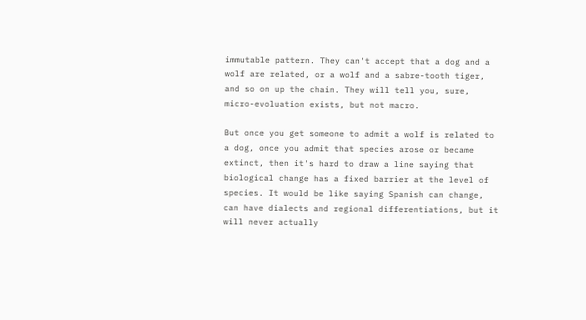immutable pattern. They can't accept that a dog and a wolf are related, or a wolf and a sabre-tooth tiger, and so on up the chain. They will tell you, sure, micro-evoluation exists, but not macro.

But once you get someone to admit a wolf is related to a dog, once you admit that species arose or became extinct, then it's hard to draw a line saying that biological change has a fixed barrier at the level of species. It would be like saying Spanish can change, can have dialects and regional differentiations, but it will never actually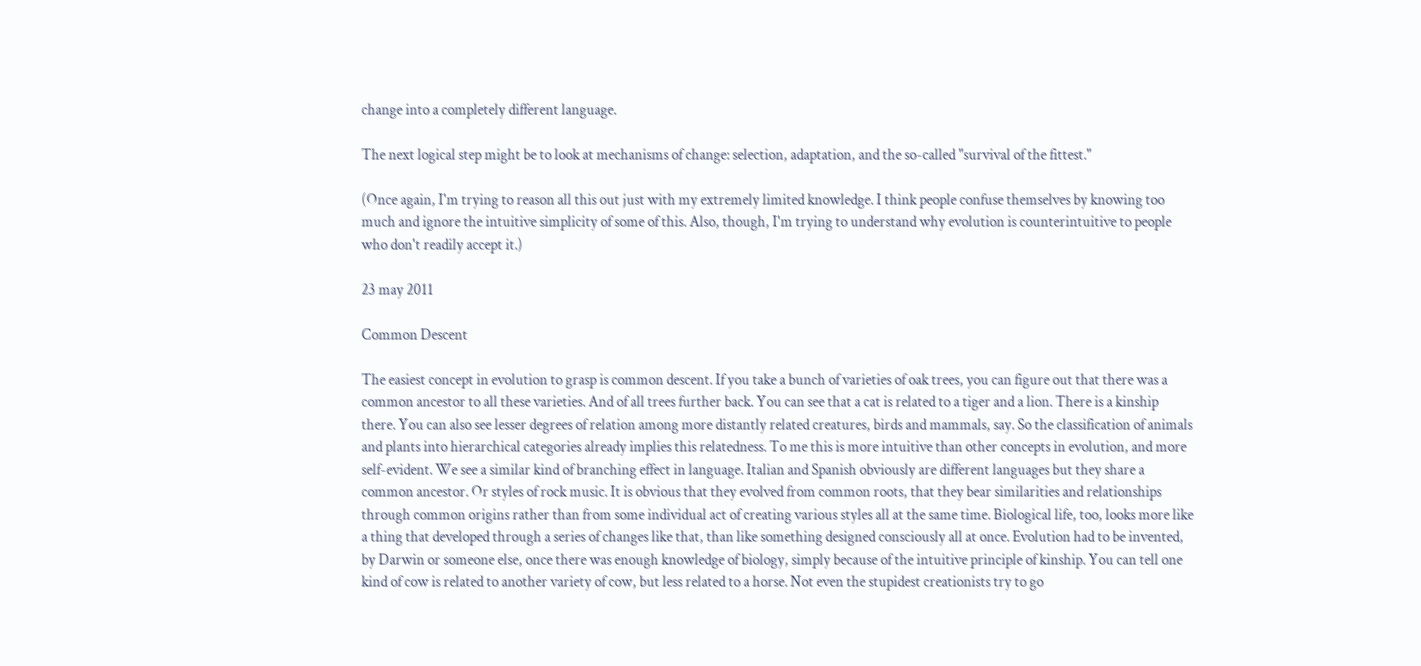change into a completely different language.

The next logical step might be to look at mechanisms of change: selection, adaptation, and the so-called "survival of the fittest."

(Once again, I'm trying to reason all this out just with my extremely limited knowledge. I think people confuse themselves by knowing too much and ignore the intuitive simplicity of some of this. Also, though, I'm trying to understand why evolution is counterintuitive to people who don't readily accept it.)

23 may 2011

Common Descent

The easiest concept in evolution to grasp is common descent. If you take a bunch of varieties of oak trees, you can figure out that there was a common ancestor to all these varieties. And of all trees further back. You can see that a cat is related to a tiger and a lion. There is a kinship there. You can also see lesser degrees of relation among more distantly related creatures, birds and mammals, say. So the classification of animals and plants into hierarchical categories already implies this relatedness. To me this is more intuitive than other concepts in evolution, and more self-evident. We see a similar kind of branching effect in language. Italian and Spanish obviously are different languages but they share a common ancestor. Or styles of rock music. It is obvious that they evolved from common roots, that they bear similarities and relationships through common origins rather than from some individual act of creating various styles all at the same time. Biological life, too, looks more like a thing that developed through a series of changes like that, than like something designed consciously all at once. Evolution had to be invented, by Darwin or someone else, once there was enough knowledge of biology, simply because of the intuitive principle of kinship. You can tell one kind of cow is related to another variety of cow, but less related to a horse. Not even the stupidest creationists try to go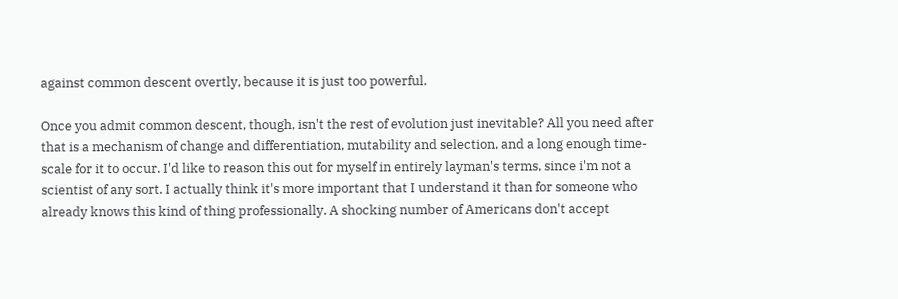against common descent overtly, because it is just too powerful.

Once you admit common descent, though, isn't the rest of evolution just inevitable? All you need after that is a mechanism of change and differentiation, mutability and selection, and a long enough time-scale for it to occur. I'd like to reason this out for myself in entirely layman's terms, since i'm not a scientist of any sort. I actually think it's more important that I understand it than for someone who already knows this kind of thing professionally. A shocking number of Americans don't accept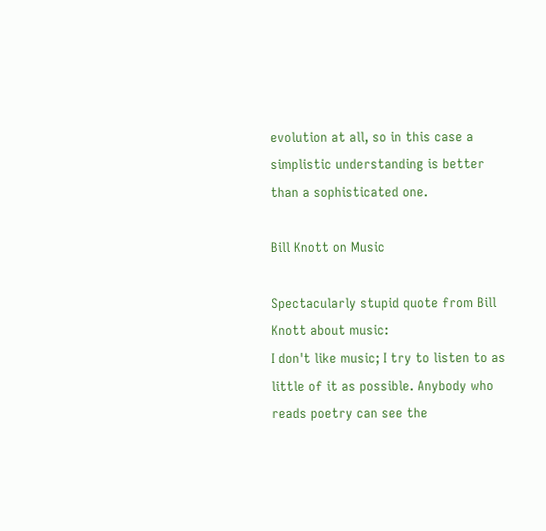evolution at all, so in this case a simplistic understanding is better than a sophisticated one.

Bill Knott on Music

Spectacularly stupid quote from Bill Knott about music:
I don't like music; I try to listen to as little of it as possible. Anybody who reads poetry can see the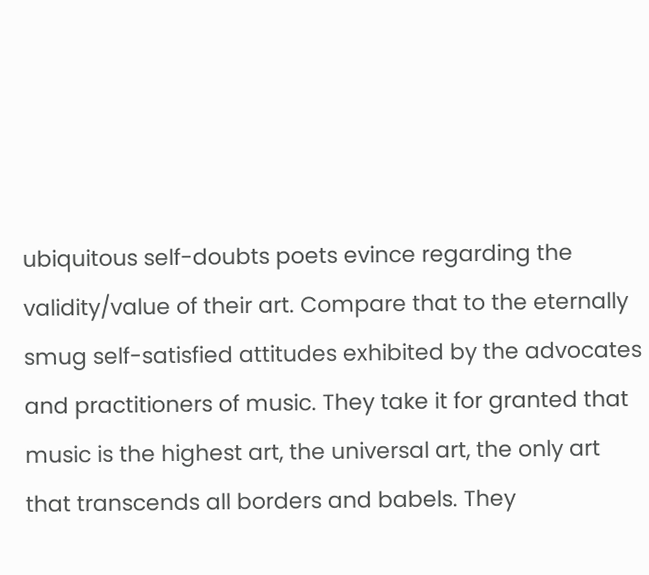ubiquitous self-doubts poets evince regarding the validity/value of their art. Compare that to the eternally smug self-satisfied attitudes exhibited by the advocates and practitioners of music. They take it for granted that music is the highest art, the universal art, the only art that transcends all borders and babels. They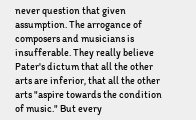never question that given assumption. The arrogance of composers and musicians is insufferable. They really believe Pater's dictum that all the other arts are inferior, that all the other arts "aspire towards the condition of music." But every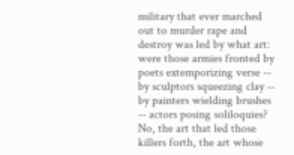military that ever marched out to murder rape and destroy was led by what art: were those armies fronted by poets extemporizing verse -- by sculptors squeezing clay -- by painters wielding brushes -- actors posing soliloquies? No, the art that led those killers forth, the art whose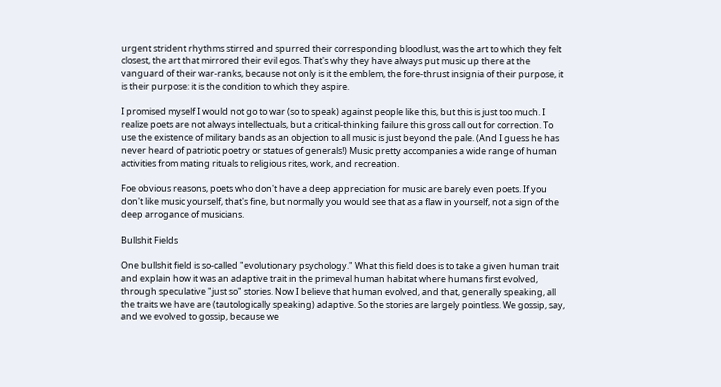urgent strident rhythms stirred and spurred their corresponding bloodlust, was the art to which they felt closest, the art that mirrored their evil egos. That's why they have always put music up there at the vanguard of their war-ranks, because not only is it the emblem, the fore-thrust insignia of their purpose, it is their purpose: it is the condition to which they aspire.

I promised myself I would not go to war (so to speak) against people like this, but this is just too much. I realize poets are not always intellectuals, but a critical-thinking failure this gross call out for correction. To use the existence of military bands as an objection to all music is just beyond the pale. (And I guess he has never heard of patriotic poetry or statues of generals!) Music pretty accompanies a wide range of human activities from mating rituals to religious rites, work, and recreation.

Foe obvious reasons, poets who don't have a deep appreciation for music are barely even poets. If you don't like music yourself, that's fine, but normally you would see that as a flaw in yourself, not a sign of the deep arrogance of musicians.

Bullshit Fields

One bullshit field is so-called "evolutionary psychology." What this field does is to take a given human trait and explain how it was an adaptive trait in the primeval human habitat where humans first evolved, through speculative "just so" stories. Now I believe that human evolved, and that, generally speaking, all the traits we have are (tautologically speaking) adaptive. So the stories are largely pointless. We gossip, say, and we evolved to gossip, because we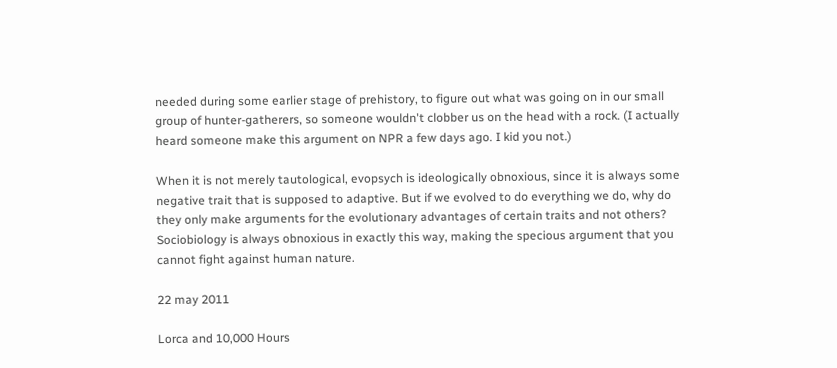needed during some earlier stage of prehistory, to figure out what was going on in our small group of hunter-gatherers, so someone wouldn't clobber us on the head with a rock. (I actually heard someone make this argument on NPR a few days ago. I kid you not.)

When it is not merely tautological, evopsych is ideologically obnoxious, since it is always some negative trait that is supposed to adaptive. But if we evolved to do everything we do, why do they only make arguments for the evolutionary advantages of certain traits and not others? Sociobiology is always obnoxious in exactly this way, making the specious argument that you cannot fight against human nature.

22 may 2011

Lorca and 10,000 Hours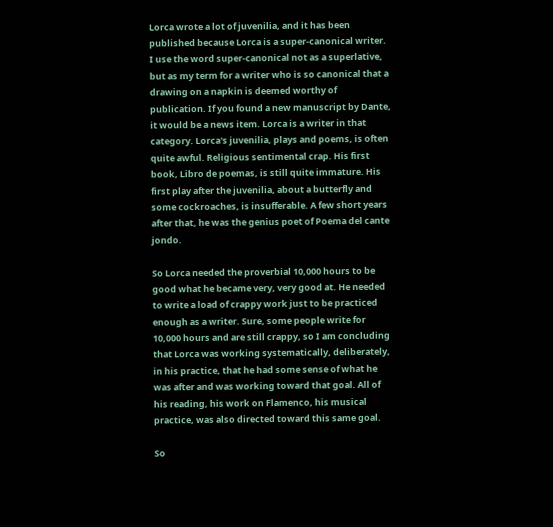Lorca wrote a lot of juvenilia, and it has been published because Lorca is a super-canonical writer. I use the word super-canonical not as a superlative, but as my term for a writer who is so canonical that a drawing on a napkin is deemed worthy of publication. If you found a new manuscript by Dante, it would be a news item. Lorca is a writer in that category. Lorca's juvenilia, plays and poems, is often quite awful. Religious sentimental crap. His first book, Libro de poemas, is still quite immature. His first play after the juvenilia, about a butterfly and some cockroaches, is insufferable. A few short years after that, he was the genius poet of Poema del cante jondo.

So Lorca needed the proverbial 10,000 hours to be good what he became very, very good at. He needed to write a load of crappy work just to be practiced enough as a writer. Sure, some people write for 10,000 hours and are still crappy, so I am concluding that Lorca was working systematically, deliberately, in his practice, that he had some sense of what he was after and was working toward that goal. All of his reading, his work on Flamenco, his musical practice, was also directed toward this same goal.

So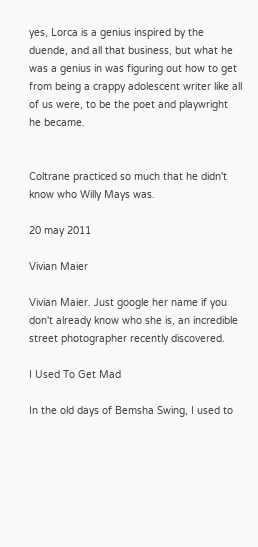yes, Lorca is a genius inspired by the duende, and all that business, but what he was a genius in was figuring out how to get from being a crappy adolescent writer like all of us were, to be the poet and playwright he became.


Coltrane practiced so much that he didn't know who Willy Mays was.

20 may 2011

Vivian Maier

Vivian Maier. Just google her name if you don't already know who she is, an incredible street photographer recently discovered.

I Used To Get Mad

In the old days of Bemsha Swing, I used to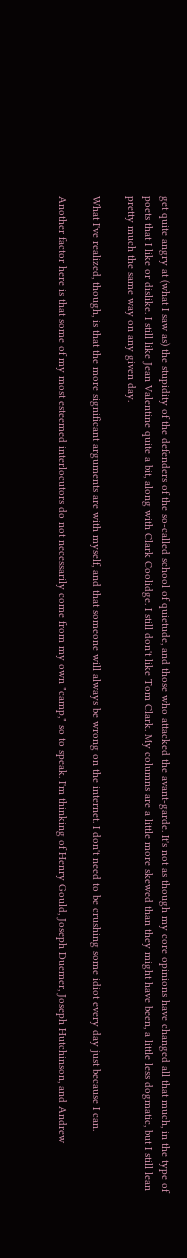get quite angry at (what I saw as) the stupidity of the defenders of the so-called school of quietude, and those who attacked the avant-garde. It's not as though my core opinions have changed all that much, in the type of poets that I like or dislike. I still like Jean Valentine quite a bit, along with Clark Coolidge. I still don't like Tom Clark. My columns are a little more skewed than they might have been, a little less dogmatic, but I still lean pretty much the same way on any given day.

What I've realized, though, is that the more significant arguments are with myself, and that someone will always be wrong on the internet. I don't need to be crushing some idiot every day just because I can.

Another factor here is that some of my most esteemed interlocutors do not necessarily come from my own "camp," so to speak. I'm thinking of Henry Gould, Joseph Duemer, Joseph Hutchinson, and Andrew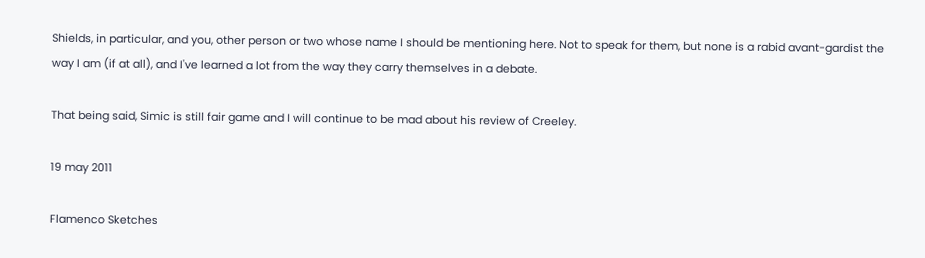Shields, in particular, and you, other person or two whose name I should be mentioning here. Not to speak for them, but none is a rabid avant-gardist the way I am (if at all), and I've learned a lot from the way they carry themselves in a debate.

That being said, Simic is still fair game and I will continue to be mad about his review of Creeley.

19 may 2011

Flamenco Sketches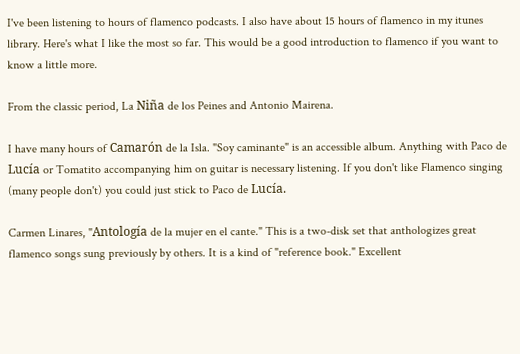I've been listening to hours of flamenco podcasts. I also have about 15 hours of flamenco in my itunes library. Here's what I like the most so far. This would be a good introduction to flamenco if you want to know a little more.

From the classic period, La Niña de los Peines and Antonio Mairena.

I have many hours of Camarón de la Isla. "Soy caminante" is an accessible album. Anything with Paco de Lucía or Tomatito accompanying him on guitar is necessary listening. If you don't like Flamenco singing (many people don't) you could just stick to Paco de Lucía.

Carmen Linares, "Antología de la mujer en el cante." This is a two-disk set that anthologizes great flamenco songs sung previously by others. It is a kind of "reference book." Excellent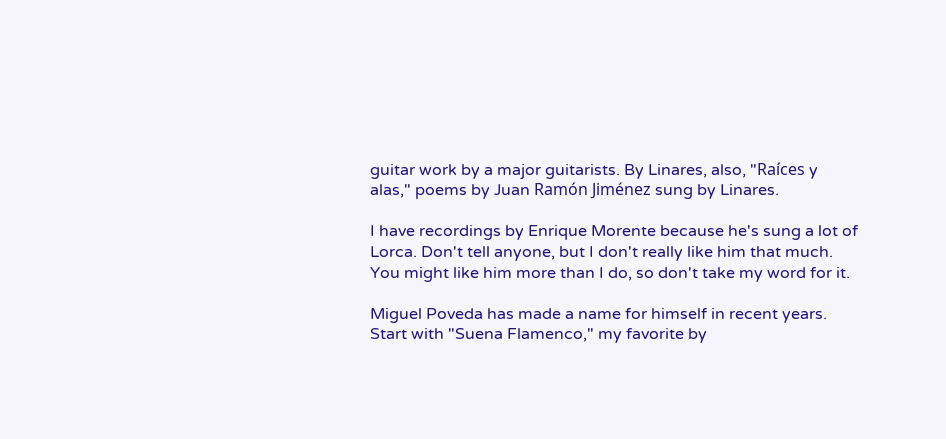guitar work by a major guitarists. By Linares, also, "Raíces y alas," poems by Juan Ramón Jiménez sung by Linares.

I have recordings by Enrique Morente because he's sung a lot of Lorca. Don't tell anyone, but I don't really like him that much. You might like him more than I do, so don't take my word for it.

Miguel Poveda has made a name for himself in recent years. Start with "Suena Flamenco," my favorite by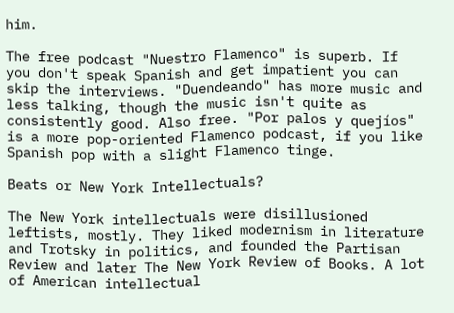him.

The free podcast "Nuestro Flamenco" is superb. If you don't speak Spanish and get impatient you can skip the interviews. "Duendeando" has more music and less talking, though the music isn't quite as consistently good. Also free. "Por palos y quejíos" is a more pop-oriented Flamenco podcast, if you like Spanish pop with a slight Flamenco tinge.

Beats or New York Intellectuals?

The New York intellectuals were disillusioned leftists, mostly. They liked modernism in literature and Trotsky in politics, and founded the Partisan Review and later The New York Review of Books. A lot of American intellectual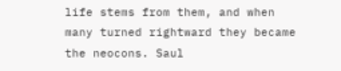life stems from them, and when many turned rightward they became the neocons. Saul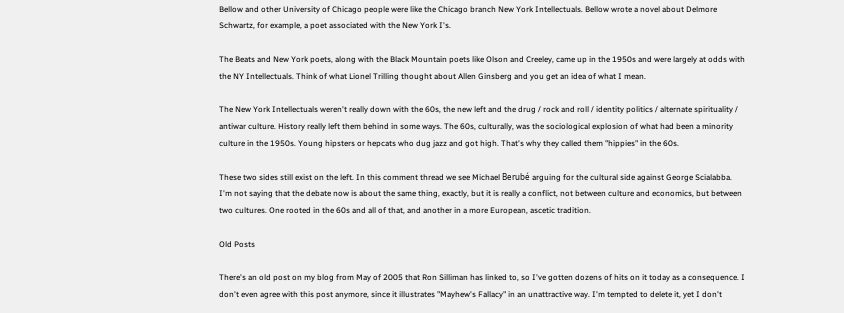Bellow and other University of Chicago people were like the Chicago branch New York Intellectuals. Bellow wrote a novel about Delmore Schwartz, for example, a poet associated with the New York I's.

The Beats and New York poets, along with the Black Mountain poets like Olson and Creeley, came up in the 1950s and were largely at odds with the NY Intellectuals. Think of what Lionel Trilling thought about Allen Ginsberg and you get an idea of what I mean.

The New York Intellectuals weren't really down with the 60s, the new left and the drug / rock and roll / identity politics / alternate spirituality / antiwar culture. History really left them behind in some ways. The 60s, culturally, was the sociological explosion of what had been a minority culture in the 1950s. Young hipsters or hepcats who dug jazz and got high. That's why they called them "hippies" in the 60s.

These two sides still exist on the left. In this comment thread we see Michael Berubé arguing for the cultural side against George Scialabba. I'm not saying that the debate now is about the same thing, exactly, but it is really a conflict, not between culture and economics, but between two cultures. One rooted in the 60s and all of that, and another in a more European, ascetic tradition.

Old Posts

There's an old post on my blog from May of 2005 that Ron Silliman has linked to, so I've gotten dozens of hits on it today as a consequence. I don't even agree with this post anymore, since it illustrates "Mayhew's Fallacy" in an unattractive way. I'm tempted to delete it, yet I don't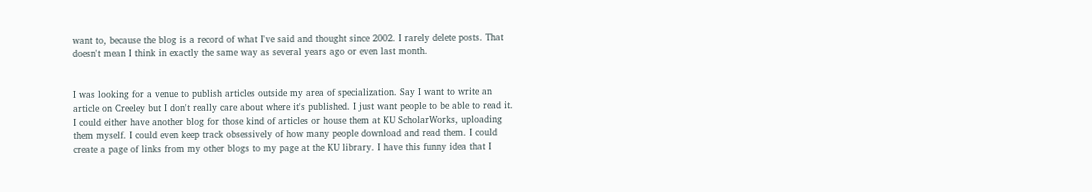want to, because the blog is a record of what I've said and thought since 2002. I rarely delete posts. That doesn't mean I think in exactly the same way as several years ago or even last month.


I was looking for a venue to publish articles outside my area of specialization. Say I want to write an article on Creeley but I don't really care about where it's published. I just want people to be able to read it. I could either have another blog for those kind of articles or house them at KU ScholarWorks, uploading them myself. I could even keep track obsessively of how many people download and read them. I could create a page of links from my other blogs to my page at the KU library. I have this funny idea that I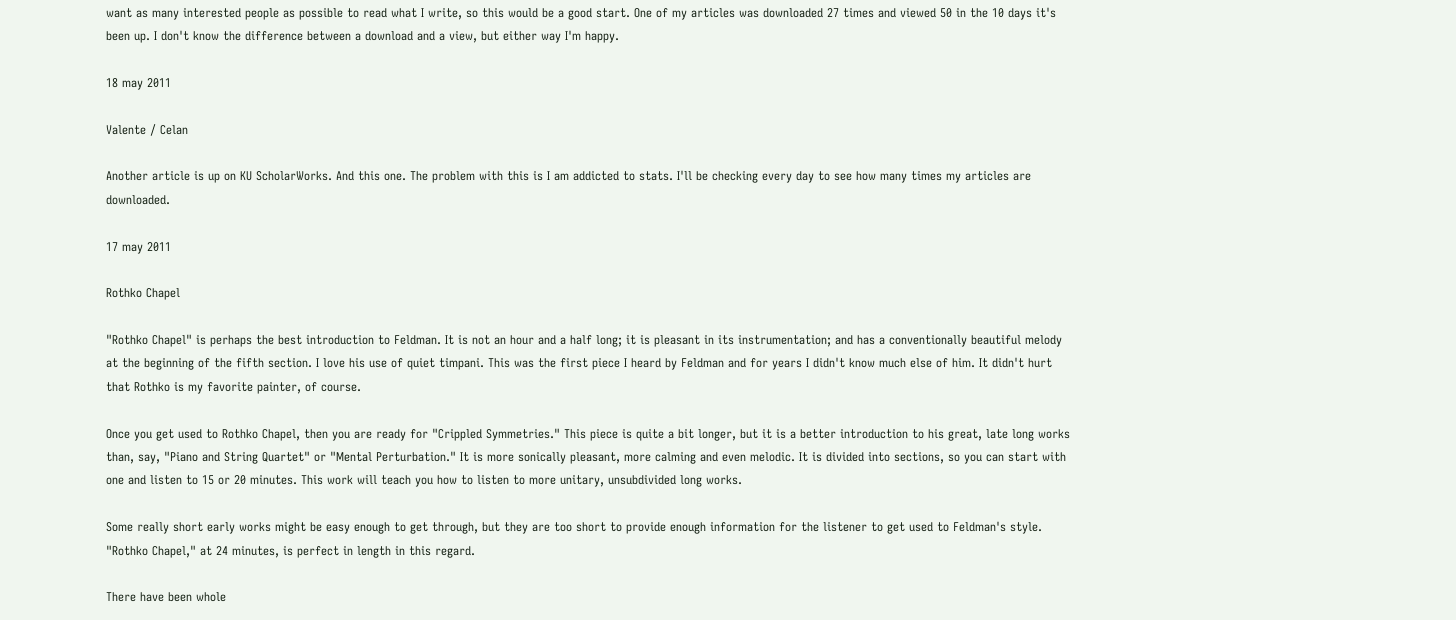want as many interested people as possible to read what I write, so this would be a good start. One of my articles was downloaded 27 times and viewed 50 in the 10 days it's been up. I don't know the difference between a download and a view, but either way I'm happy.

18 may 2011

Valente / Celan

Another article is up on KU ScholarWorks. And this one. The problem with this is I am addicted to stats. I'll be checking every day to see how many times my articles are downloaded.

17 may 2011

Rothko Chapel

"Rothko Chapel" is perhaps the best introduction to Feldman. It is not an hour and a half long; it is pleasant in its instrumentation; and has a conventionally beautiful melody at the beginning of the fifth section. I love his use of quiet timpani. This was the first piece I heard by Feldman and for years I didn't know much else of him. It didn't hurt that Rothko is my favorite painter, of course.

Once you get used to Rothko Chapel, then you are ready for "Crippled Symmetries." This piece is quite a bit longer, but it is a better introduction to his great, late long works than, say, "Piano and String Quartet" or "Mental Perturbation." It is more sonically pleasant, more calming and even melodic. It is divided into sections, so you can start with one and listen to 15 or 20 minutes. This work will teach you how to listen to more unitary, unsubdivided long works.

Some really short early works might be easy enough to get through, but they are too short to provide enough information for the listener to get used to Feldman's style. "Rothko Chapel," at 24 minutes, is perfect in length in this regard.

There have been whole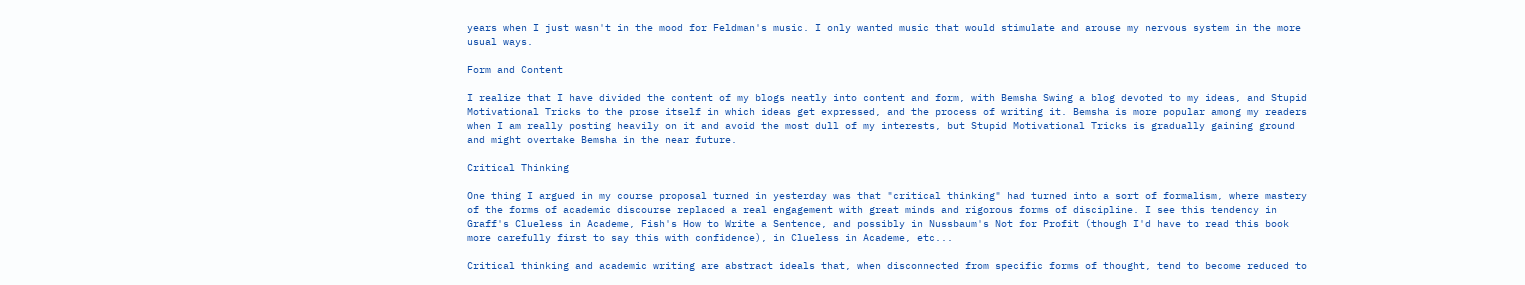years when I just wasn't in the mood for Feldman's music. I only wanted music that would stimulate and arouse my nervous system in the more usual ways.

Form and Content

I realize that I have divided the content of my blogs neatly into content and form, with Bemsha Swing a blog devoted to my ideas, and Stupid Motivational Tricks to the prose itself in which ideas get expressed, and the process of writing it. Bemsha is more popular among my readers when I am really posting heavily on it and avoid the most dull of my interests, but Stupid Motivational Tricks is gradually gaining ground and might overtake Bemsha in the near future.

Critical Thinking

One thing I argued in my course proposal turned in yesterday was that "critical thinking" had turned into a sort of formalism, where mastery of the forms of academic discourse replaced a real engagement with great minds and rigorous forms of discipline. I see this tendency in Graff's Clueless in Academe, Fish's How to Write a Sentence, and possibly in Nussbaum's Not for Profit (though I'd have to read this book more carefully first to say this with confidence), in Clueless in Academe, etc...

Critical thinking and academic writing are abstract ideals that, when disconnected from specific forms of thought, tend to become reduced to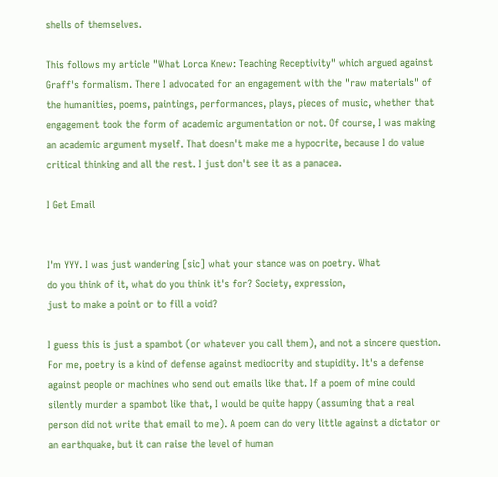shells of themselves.

This follows my article "What Lorca Knew: Teaching Receptivity" which argued against Graff's formalism. There I advocated for an engagement with the "raw materials" of the humanities, poems, paintings, performances, plays, pieces of music, whether that engagement took the form of academic argumentation or not. Of course, I was making an academic argument myself. That doesn't make me a hypocrite, because I do value critical thinking and all the rest. I just don't see it as a panacea.

I Get Email


I'm YYY. I was just wandering [sic] what your stance was on poetry. What
do you think of it, what do you think it's for? Society, expression,
just to make a point or to fill a void?

I guess this is just a spambot (or whatever you call them), and not a sincere question. For me, poetry is a kind of defense against mediocrity and stupidity. It's a defense against people or machines who send out emails like that. If a poem of mine could silently murder a spambot like that, I would be quite happy (assuming that a real person did not write that email to me). A poem can do very little against a dictator or an earthquake, but it can raise the level of human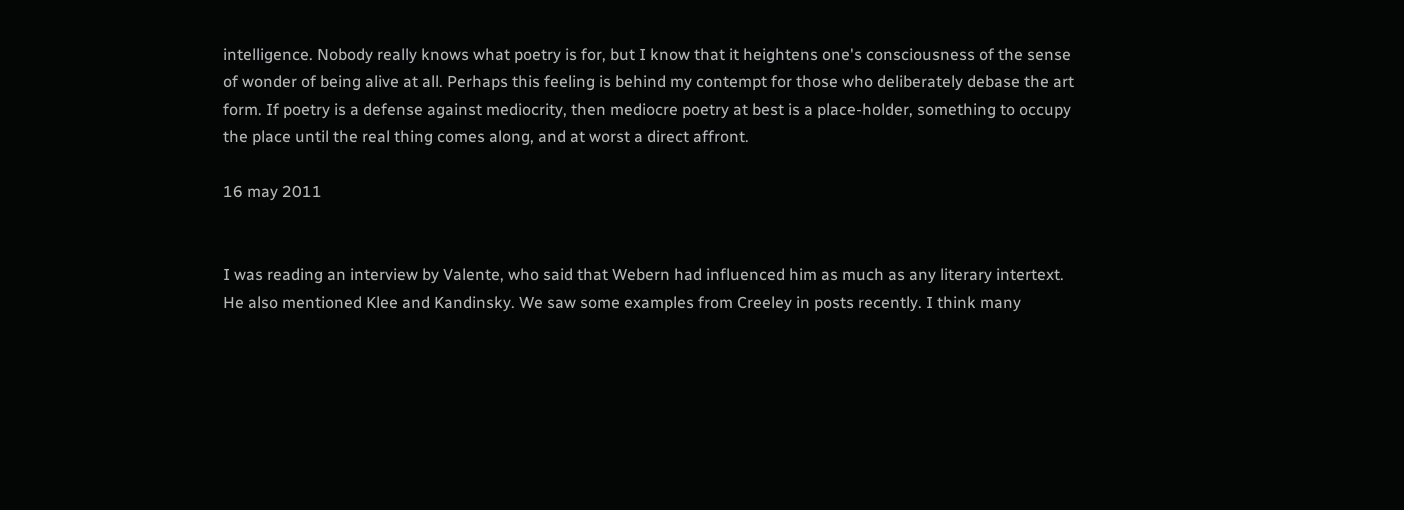intelligence. Nobody really knows what poetry is for, but I know that it heightens one's consciousness of the sense of wonder of being alive at all. Perhaps this feeling is behind my contempt for those who deliberately debase the art form. If poetry is a defense against mediocrity, then mediocre poetry at best is a place-holder, something to occupy the place until the real thing comes along, and at worst a direct affront.

16 may 2011


I was reading an interview by Valente, who said that Webern had influenced him as much as any literary intertext. He also mentioned Klee and Kandinsky. We saw some examples from Creeley in posts recently. I think many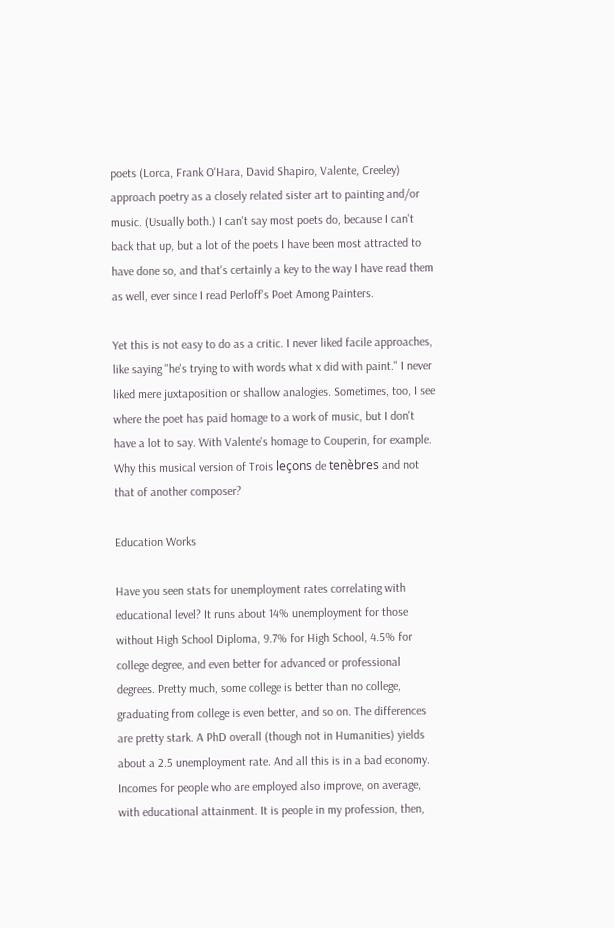poets (Lorca, Frank O'Hara, David Shapiro, Valente, Creeley) approach poetry as a closely related sister art to painting and/or music. (Usually both.) I can't say most poets do, because I can't back that up, but a lot of the poets I have been most attracted to have done so, and that's certainly a key to the way I have read them as well, ever since I read Perloff's Poet Among Painters.

Yet this is not easy to do as a critic. I never liked facile approaches, like saying "he's trying to with words what x did with paint." I never liked mere juxtaposition or shallow analogies. Sometimes, too, I see where the poet has paid homage to a work of music, but I don't have a lot to say. With Valente's homage to Couperin, for example. Why this musical version of Trois leçons de tenèbres and not that of another composer?

Education Works

Have you seen stats for unemployment rates correlating with educational level? It runs about 14% unemployment for those without High School Diploma, 9.7% for High School, 4.5% for college degree, and even better for advanced or professional degrees. Pretty much, some college is better than no college, graduating from college is even better, and so on. The differences are pretty stark. A PhD overall (though not in Humanities) yields about a 2.5 unemployment rate. And all this is in a bad economy. Incomes for people who are employed also improve, on average, with educational attainment. It is people in my profession, then,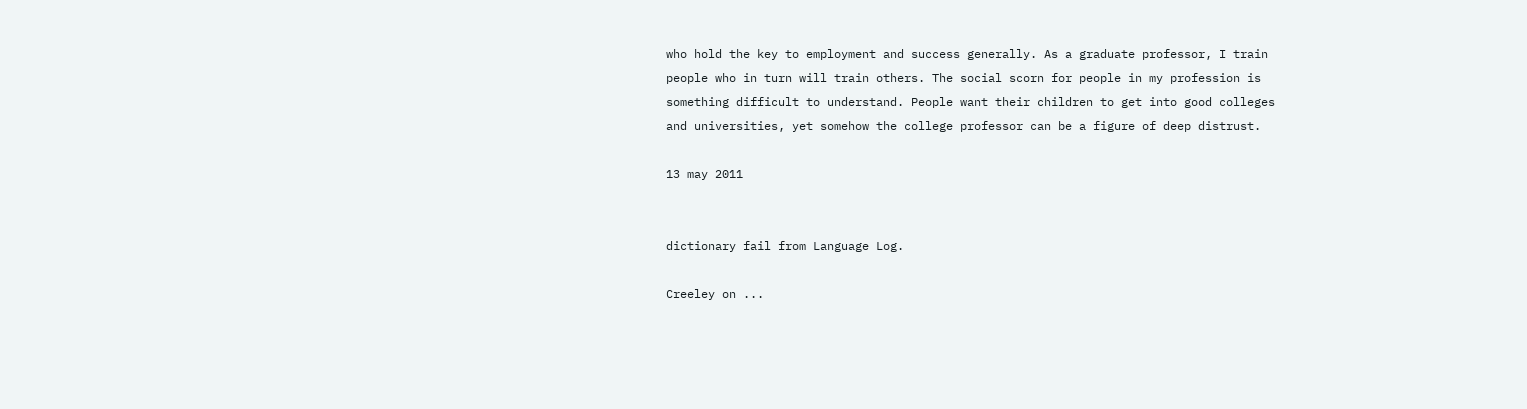who hold the key to employment and success generally. As a graduate professor, I train people who in turn will train others. The social scorn for people in my profession is something difficult to understand. People want their children to get into good colleges and universities, yet somehow the college professor can be a figure of deep distrust.

13 may 2011


dictionary fail from Language Log.

Creeley on ...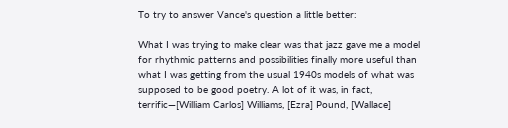To try to answer Vance's question a little better:

What I was trying to make clear was that jazz gave me a model for rhythmic patterns and possibilities finally more useful than what I was getting from the usual 1940s models of what was supposed to be good poetry. A lot of it was, in fact, terrific—[William Carlos] Williams, [Ezra] Pound, [Wallace]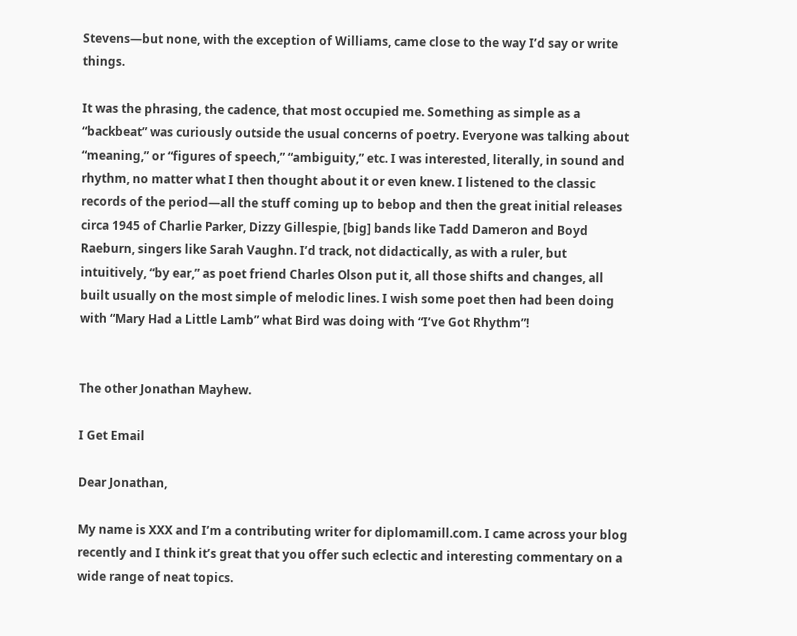Stevens—but none, with the exception of Williams, came close to the way I’d say or write things.

It was the phrasing, the cadence, that most occupied me. Something as simple as a “backbeat” was curiously outside the usual concerns of poetry. Everyone was talking about “meaning,” or “figures of speech,” “ambiguity,” etc. I was interested, literally, in sound and rhythm, no matter what I then thought about it or even knew. I listened to the classic records of the period—all the stuff coming up to bebop and then the great initial releases circa 1945 of Charlie Parker, Dizzy Gillespie, [big] bands like Tadd Dameron and Boyd Raeburn, singers like Sarah Vaughn. I’d track, not didactically, as with a ruler, but intuitively, “by ear,” as poet friend Charles Olson put it, all those shifts and changes, all built usually on the most simple of melodic lines. I wish some poet then had been doing with “Mary Had a Little Lamb” what Bird was doing with “I’ve Got Rhythm”!


The other Jonathan Mayhew.

I Get Email

Dear Jonathan,

My name is XXX and I’m a contributing writer for diplomamill.com. I came across your blog recently and I think it’s great that you offer such eclectic and interesting commentary on a wide range of neat topics.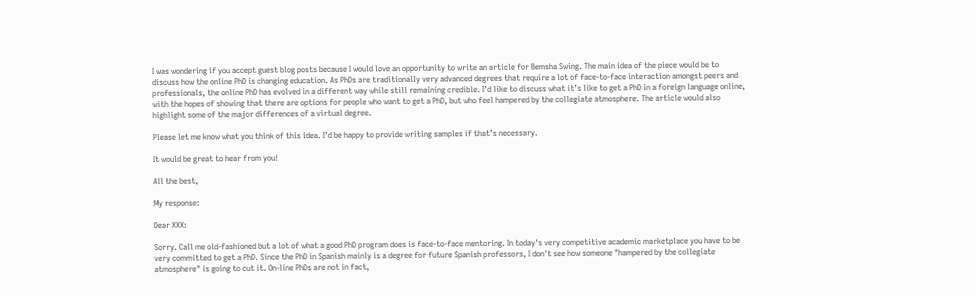I was wondering if you accept guest blog posts because I would love an opportunity to write an article for Bemsha Swing. The main idea of the piece would be to discuss how the online PhD is changing education. As PhDs are traditionally very advanced degrees that require a lot of face-to-face interaction amongst peers and professionals, the online PhD has evolved in a different way while still remaining credible. I’d like to discuss what it’s like to get a PhD in a foreign language online, with the hopes of showing that there are options for people who want to get a PhD, but who feel hampered by the collegiate atmosphere. The article would also highlight some of the major differences of a virtual degree.

Please let me know what you think of this idea. I’d be happy to provide writing samples if that’s necessary.

It would be great to hear from you!

All the best,

My response:

Dear XXX:

Sorry. Call me old-fashioned but a lot of what a good PhD program does is face-to-face mentoring. In today's very competitive academic marketplace you have to be very committed to get a PhD. Since the PhD in Spanish mainly is a degree for future Spanish professors, I don't see how someone "hampered by the collegiate atmosphere" is going to cut it. On-line PhDs are not in fact,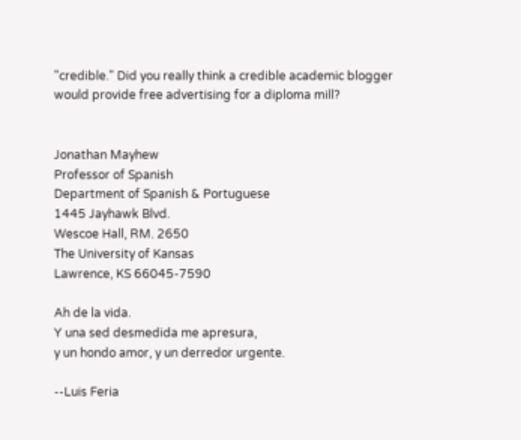"credible." Did you really think a credible academic blogger would provide free advertising for a diploma mill?


Jonathan Mayhew
Professor of Spanish
Department of Spanish & Portuguese
1445 Jayhawk Blvd.
Wescoe Hall, RM. 2650
The University of Kansas
Lawrence, KS 66045-7590

Ah de la vida.
Y una sed desmedida me apresura,
y un hondo amor, y un derredor urgente.

--Luis Feria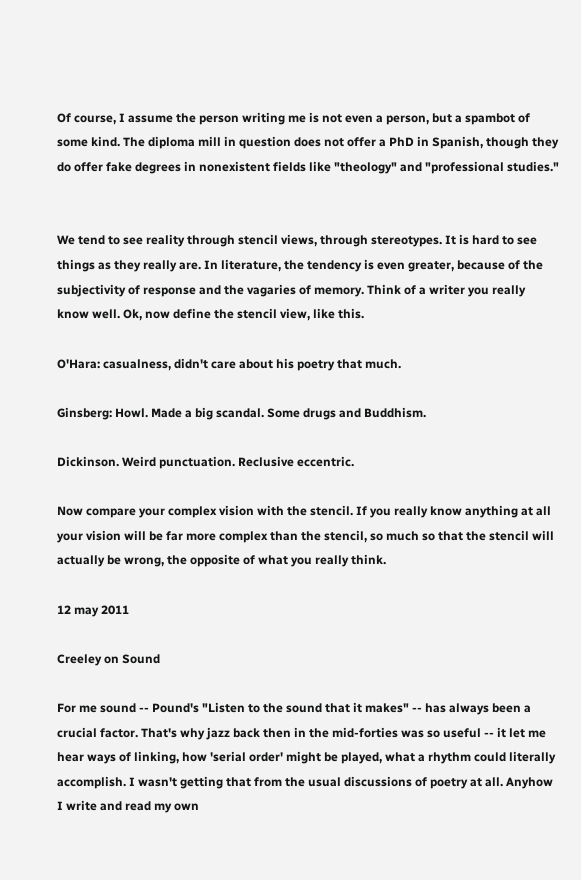Of course, I assume the person writing me is not even a person, but a spambot of some kind. The diploma mill in question does not offer a PhD in Spanish, though they do offer fake degrees in nonexistent fields like "theology" and "professional studies."


We tend to see reality through stencil views, through stereotypes. It is hard to see things as they really are. In literature, the tendency is even greater, because of the subjectivity of response and the vagaries of memory. Think of a writer you really know well. Ok, now define the stencil view, like this.

O'Hara: casualness, didn't care about his poetry that much.

Ginsberg: Howl. Made a big scandal. Some drugs and Buddhism.

Dickinson. Weird punctuation. Reclusive eccentric.

Now compare your complex vision with the stencil. If you really know anything at all your vision will be far more complex than the stencil, so much so that the stencil will actually be wrong, the opposite of what you really think.

12 may 2011

Creeley on Sound

For me sound -- Pound's "Listen to the sound that it makes" -- has always been a crucial factor. That's why jazz back then in the mid-forties was so useful -- it let me hear ways of linking, how 'serial order' might be played, what a rhythm could literally accomplish. I wasn't getting that from the usual discussions of poetry at all. Anyhow I write and read my own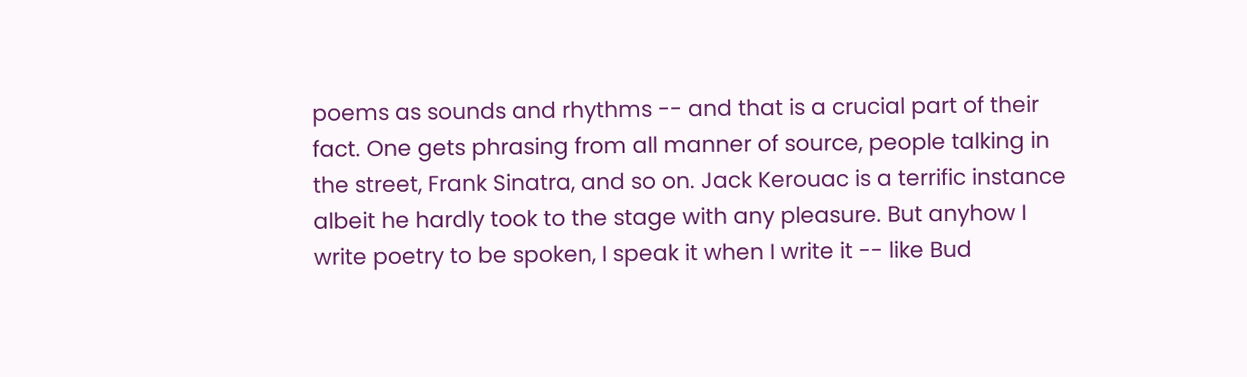poems as sounds and rhythms -- and that is a crucial part of their fact. One gets phrasing from all manner of source, people talking in the street, Frank Sinatra, and so on. Jack Kerouac is a terrific instance albeit he hardly took to the stage with any pleasure. But anyhow I write poetry to be spoken, I speak it when I write it -- like Bud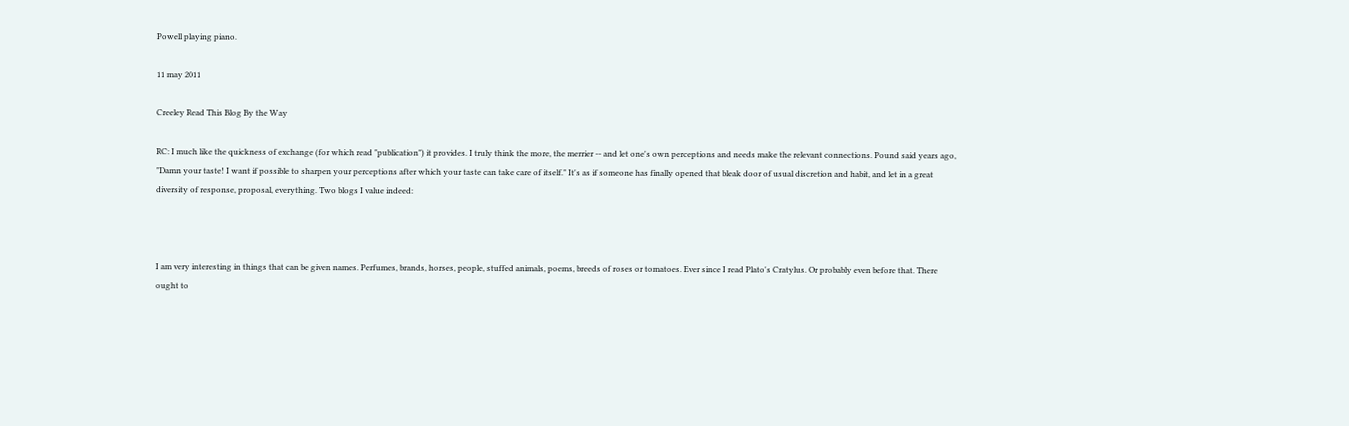Powell playing piano.

11 may 2011

Creeley Read This Blog By the Way

RC: I much like the quickness of exchange (for which read "publication") it provides. I truly think the more, the merrier -- and let one's own perceptions and needs make the relevant connections. Pound said years ago, "Damn your taste! I want if possible to sharpen your perceptions after which your taste can take care of itself." It's as if someone has finally opened that bleak door of usual discretion and habit, and let in a great diversity of response, proposal, everything. Two blogs I value indeed:



I am very interesting in things that can be given names. Perfumes, brands, horses, people, stuffed animals, poems, breeds of roses or tomatoes. Ever since I read Plato's Cratylus. Or probably even before that. There ought to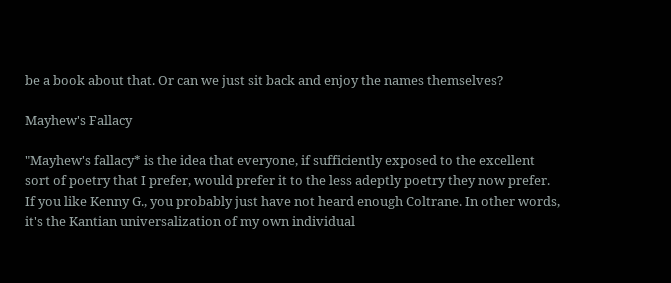be a book about that. Or can we just sit back and enjoy the names themselves?

Mayhew's Fallacy

"Mayhew's fallacy* is the idea that everyone, if sufficiently exposed to the excellent sort of poetry that I prefer, would prefer it to the less adeptly poetry they now prefer. If you like Kenny G., you probably just have not heard enough Coltrane. In other words, it's the Kantian universalization of my own individual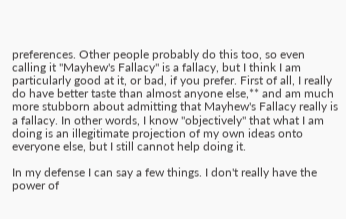preferences. Other people probably do this too, so even calling it "Mayhew's Fallacy" is a fallacy, but I think I am particularly good at it, or bad, if you prefer. First of all, I really do have better taste than almost anyone else,** and am much more stubborn about admitting that Mayhew's Fallacy really is a fallacy. In other words, I know "objectively" that what I am doing is an illegitimate projection of my own ideas onto everyone else, but I still cannot help doing it.

In my defense I can say a few things. I don't really have the power of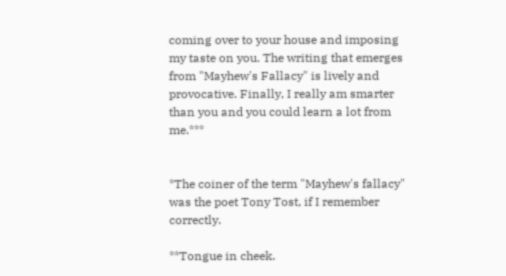coming over to your house and imposing my taste on you. The writing that emerges from "Mayhew's Fallacy" is lively and provocative. Finally, I really am smarter than you and you could learn a lot from me.***


*The coiner of the term "Mayhew's fallacy" was the poet Tony Tost, if I remember correctly.

**Tongue in cheek.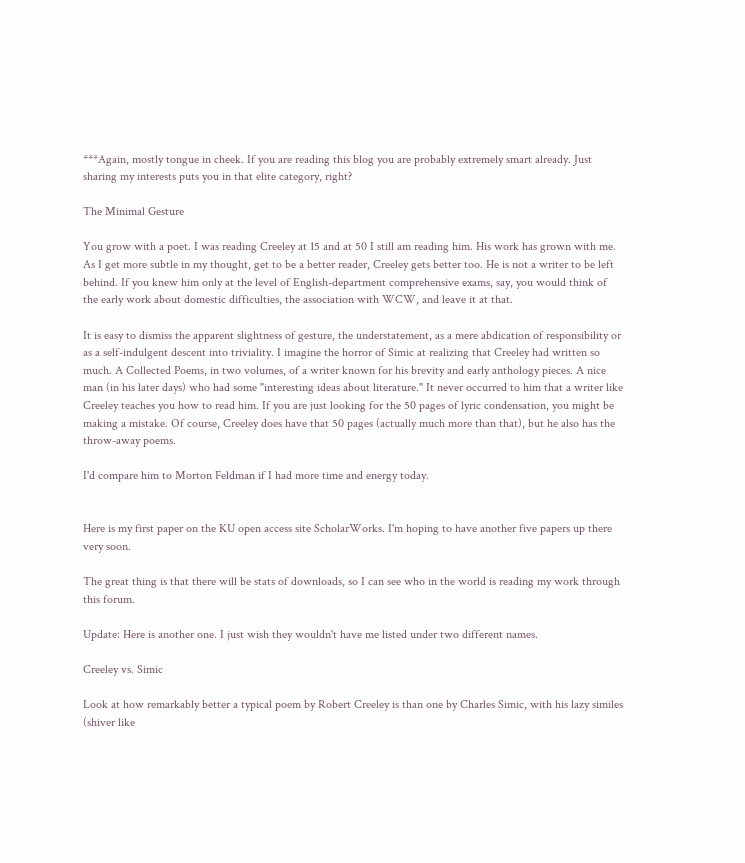***Again, mostly tongue in cheek. If you are reading this blog you are probably extremely smart already. Just sharing my interests puts you in that elite category, right?

The Minimal Gesture

You grow with a poet. I was reading Creeley at 15 and at 50 I still am reading him. His work has grown with me. As I get more subtle in my thought, get to be a better reader, Creeley gets better too. He is not a writer to be left behind. If you knew him only at the level of English-department comprehensive exams, say, you would think of the early work about domestic difficulties, the association with WCW, and leave it at that.

It is easy to dismiss the apparent slightness of gesture, the understatement, as a mere abdication of responsibility or as a self-indulgent descent into triviality. I imagine the horror of Simic at realizing that Creeley had written so much. A Collected Poems, in two volumes, of a writer known for his brevity and early anthology pieces. A nice man (in his later days) who had some "interesting ideas about literature." It never occurred to him that a writer like Creeley teaches you how to read him. If you are just looking for the 50 pages of lyric condensation, you might be making a mistake. Of course, Creeley does have that 50 pages (actually much more than that), but he also has the throw-away poems.

I'd compare him to Morton Feldman if I had more time and energy today.


Here is my first paper on the KU open access site ScholarWorks. I'm hoping to have another five papers up there very soon.

The great thing is that there will be stats of downloads, so I can see who in the world is reading my work through this forum.

Update: Here is another one. I just wish they wouldn't have me listed under two different names.

Creeley vs. Simic

Look at how remarkably better a typical poem by Robert Creeley is than one by Charles Simic, with his lazy similes (shiver like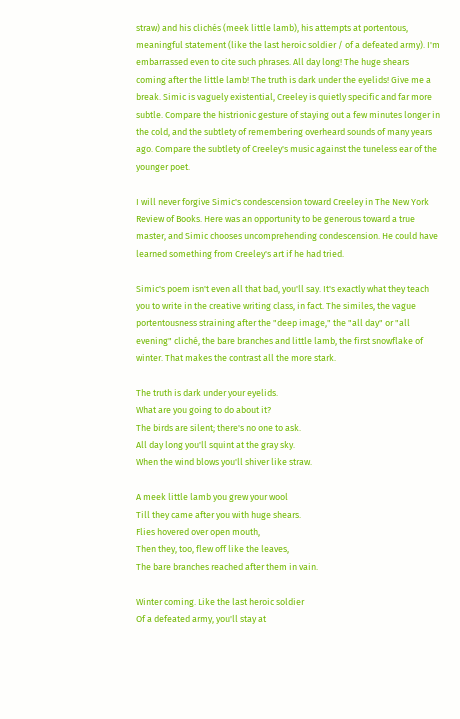straw) and his clichés (meek little lamb), his attempts at portentous, meaningful statement (like the last heroic soldier / of a defeated army). I'm embarrassed even to cite such phrases. All day long! The huge shears coming after the little lamb! The truth is dark under the eyelids! Give me a break. Simic is vaguely existential, Creeley is quietly specific and far more subtle. Compare the histrionic gesture of staying out a few minutes longer in the cold, and the subtlety of remembering overheard sounds of many years ago. Compare the subtlety of Creeley's music against the tuneless ear of the younger poet.

I will never forgive Simic's condescension toward Creeley in The New York Review of Books. Here was an opportunity to be generous toward a true master, and Simic chooses uncomprehending condescension. He could have learned something from Creeley's art if he had tried.

Simic's poem isn't even all that bad, you'll say. It's exactly what they teach you to write in the creative writing class, in fact. The similes, the vague portentousness straining after the "deep image," the "all day" or "all evening" cliché, the bare branches and little lamb, the first snowflake of winter. That makes the contrast all the more stark.

The truth is dark under your eyelids.
What are you going to do about it?
The birds are silent; there's no one to ask.
All day long you'll squint at the gray sky.
When the wind blows you'll shiver like straw.

A meek little lamb you grew your wool
Till they came after you with huge shears.
Flies hovered over open mouth,
Then they, too, flew off like the leaves,
The bare branches reached after them in vain.

Winter coming. Like the last heroic soldier
Of a defeated army, you'll stay at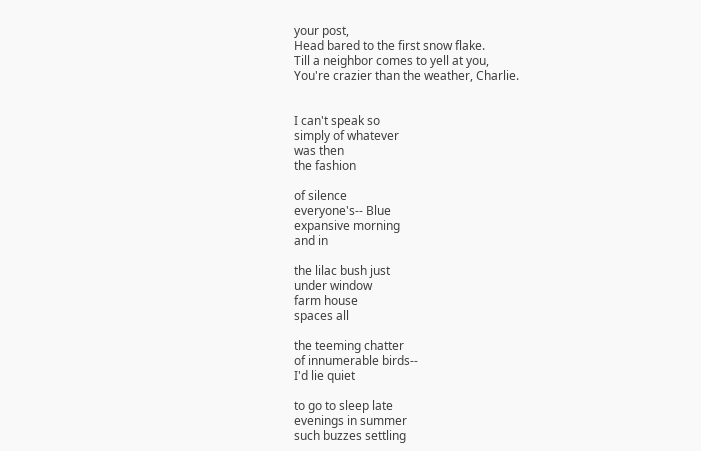your post,
Head bared to the first snow flake.
Till a neighbor comes to yell at you,
You're crazier than the weather, Charlie.


I can't speak so
simply of whatever
was then
the fashion

of silence
everyone's-- Blue
expansive morning
and in

the lilac bush just
under window
farm house
spaces all

the teeming chatter
of innumerable birds--
I'd lie quiet

to go to sleep late
evenings in summer
such buzzes settling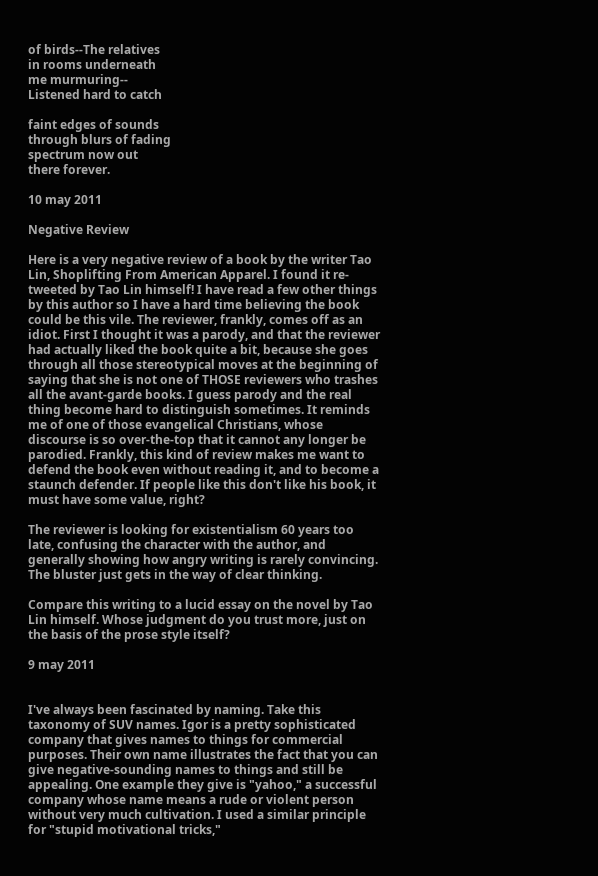of birds--The relatives
in rooms underneath
me murmuring--
Listened hard to catch

faint edges of sounds
through blurs of fading
spectrum now out
there forever.

10 may 2011

Negative Review

Here is a very negative review of a book by the writer Tao Lin, Shoplifting From American Apparel. I found it re-tweeted by Tao Lin himself! I have read a few other things by this author so I have a hard time believing the book could be this vile. The reviewer, frankly, comes off as an idiot. First I thought it was a parody, and that the reviewer had actually liked the book quite a bit, because she goes through all those stereotypical moves at the beginning of saying that she is not one of THOSE reviewers who trashes all the avant-garde books. I guess parody and the real thing become hard to distinguish sometimes. It reminds me of one of those evangelical Christians, whose discourse is so over-the-top that it cannot any longer be parodied. Frankly, this kind of review makes me want to defend the book even without reading it, and to become a staunch defender. If people like this don't like his book, it must have some value, right?

The reviewer is looking for existentialism 60 years too late, confusing the character with the author, and generally showing how angry writing is rarely convincing. The bluster just gets in the way of clear thinking.

Compare this writing to a lucid essay on the novel by Tao Lin himself. Whose judgment do you trust more, just on the basis of the prose style itself?

9 may 2011


I've always been fascinated by naming. Take this taxonomy of SUV names. Igor is a pretty sophisticated company that gives names to things for commercial purposes. Their own name illustrates the fact that you can give negative-sounding names to things and still be appealing. One example they give is "yahoo," a successful company whose name means a rude or violent person without very much cultivation. I used a similar principle for "stupid motivational tricks,"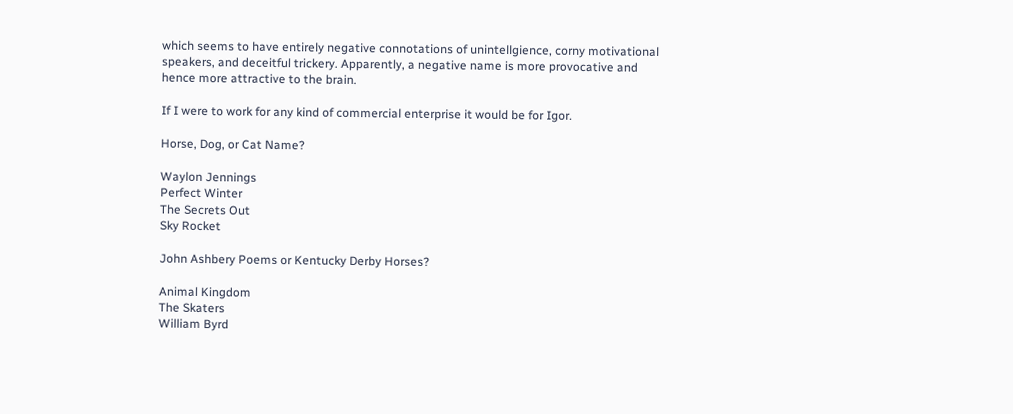which seems to have entirely negative connotations of unintellgience, corny motivational speakers, and deceitful trickery. Apparently, a negative name is more provocative and hence more attractive to the brain.

If I were to work for any kind of commercial enterprise it would be for Igor.

Horse, Dog, or Cat Name?

Waylon Jennings
Perfect Winter
The Secrets Out
Sky Rocket

John Ashbery Poems or Kentucky Derby Horses?

Animal Kingdom
The Skaters
William Byrd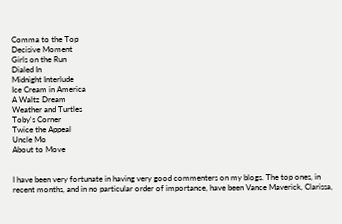Comma to the Top
Decisive Moment
Girls on the Run
Dialed In
Midnight Interlude
Ice Cream in America
A Waltz Dream
Weather and Turtles
Toby's Corner
Twice the Appeal
Uncle Mo
About to Move


I have been very fortunate in having very good commenters on my blogs. The top ones, in recent months, and in no particular order of importance, have been Vance Maverick, Clarissa,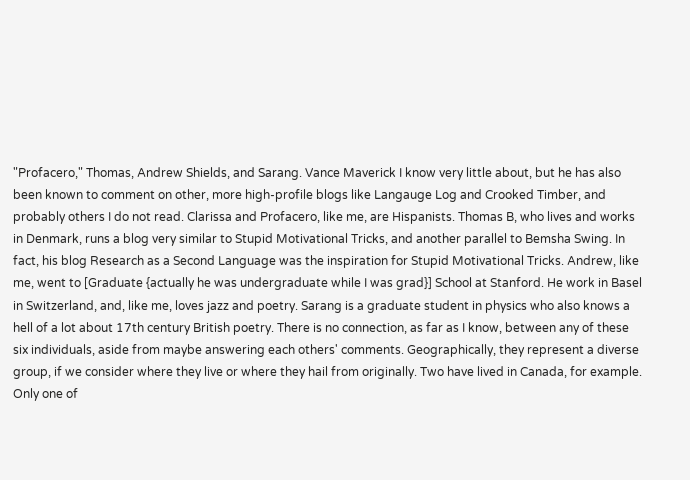"Profacero," Thomas, Andrew Shields, and Sarang. Vance Maverick I know very little about, but he has also been known to comment on other, more high-profile blogs like Langauge Log and Crooked Timber, and probably others I do not read. Clarissa and Profacero, like me, are Hispanists. Thomas B, who lives and works in Denmark, runs a blog very similar to Stupid Motivational Tricks, and another parallel to Bemsha Swing. In fact, his blog Research as a Second Language was the inspiration for Stupid Motivational Tricks. Andrew, like me, went to [Graduate {actually he was undergraduate while I was grad}] School at Stanford. He work in Basel in Switzerland, and, like me, loves jazz and poetry. Sarang is a graduate student in physics who also knows a hell of a lot about 17th century British poetry. There is no connection, as far as I know, between any of these six individuals, aside from maybe answering each others' comments. Geographically, they represent a diverse group, if we consider where they live or where they hail from originally. Two have lived in Canada, for example. Only one of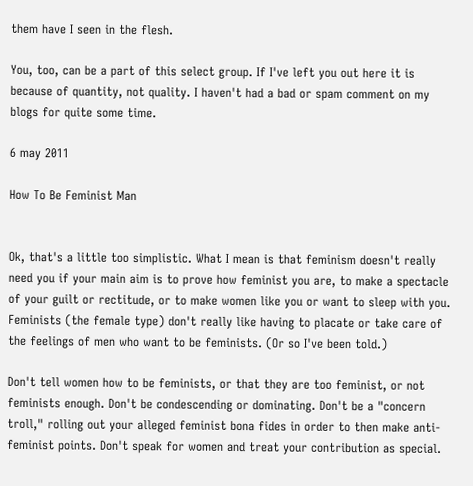them have I seen in the flesh.

You, too, can be a part of this select group. If I've left you out here it is because of quantity, not quality. I haven't had a bad or spam comment on my blogs for quite some time.

6 may 2011

How To Be Feminist Man


Ok, that's a little too simplistic. What I mean is that feminism doesn't really need you if your main aim is to prove how feminist you are, to make a spectacle of your guilt or rectitude, or to make women like you or want to sleep with you. Feminists (the female type) don't really like having to placate or take care of the feelings of men who want to be feminists. (Or so I've been told.)

Don't tell women how to be feminists, or that they are too feminist, or not feminists enough. Don't be condescending or dominating. Don't be a "concern troll," rolling out your alleged feminist bona fides in order to then make anti-feminist points. Don't speak for women and treat your contribution as special.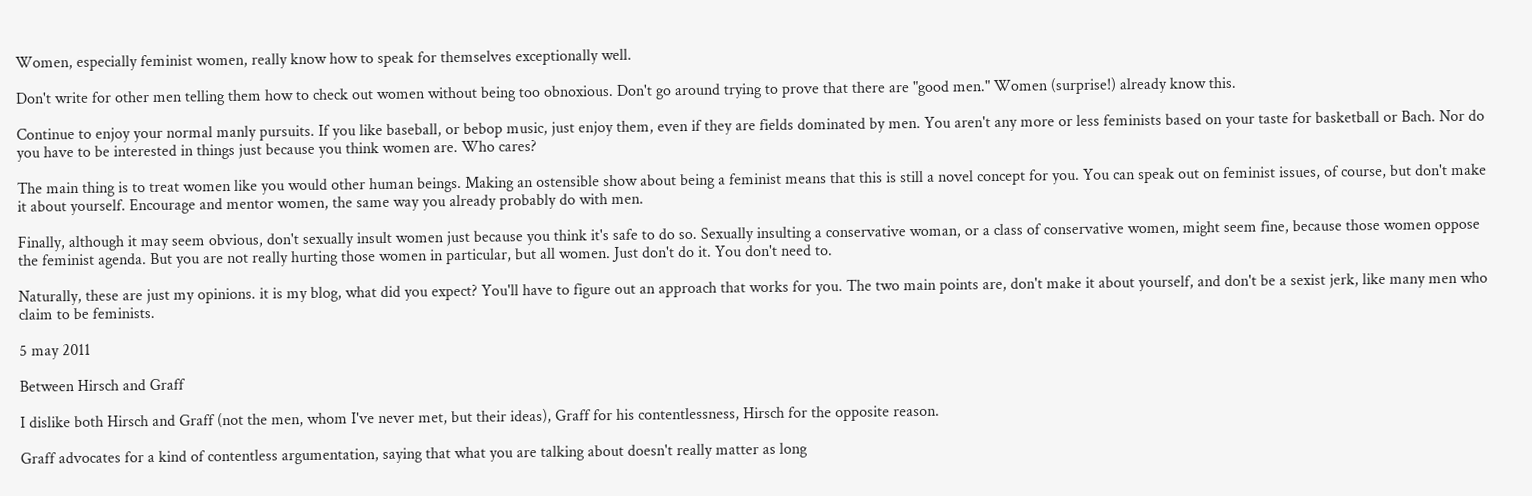Women, especially feminist women, really know how to speak for themselves exceptionally well.

Don't write for other men telling them how to check out women without being too obnoxious. Don't go around trying to prove that there are "good men." Women (surprise!) already know this.

Continue to enjoy your normal manly pursuits. If you like baseball, or bebop music, just enjoy them, even if they are fields dominated by men. You aren't any more or less feminists based on your taste for basketball or Bach. Nor do you have to be interested in things just because you think women are. Who cares?

The main thing is to treat women like you would other human beings. Making an ostensible show about being a feminist means that this is still a novel concept for you. You can speak out on feminist issues, of course, but don't make it about yourself. Encourage and mentor women, the same way you already probably do with men.

Finally, although it may seem obvious, don't sexually insult women just because you think it's safe to do so. Sexually insulting a conservative woman, or a class of conservative women, might seem fine, because those women oppose the feminist agenda. But you are not really hurting those women in particular, but all women. Just don't do it. You don't need to.

Naturally, these are just my opinions. it is my blog, what did you expect? You'll have to figure out an approach that works for you. The two main points are, don't make it about yourself, and don't be a sexist jerk, like many men who claim to be feminists.

5 may 2011

Between Hirsch and Graff

I dislike both Hirsch and Graff (not the men, whom I've never met, but their ideas), Graff for his contentlessness, Hirsch for the opposite reason.

Graff advocates for a kind of contentless argumentation, saying that what you are talking about doesn't really matter as long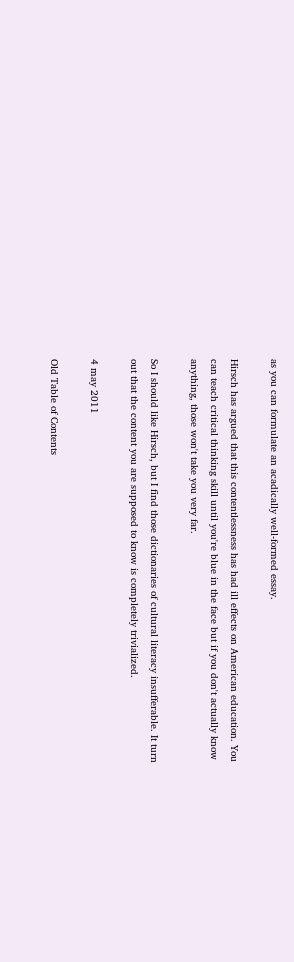as you can formulate an acadically well-formed essay.

Hirsch has argued that this contentlessness has had ill effects on American education. You can teach critical thinking skill until you're blue in the face but if you don't actually know anything, those won't take you very far.

So I should like Hirsch, but I find those dictionaries of cultural literacy insufferable. It turn out that the content you are supposed to know is completely trivialized.

4 may 2011

Old Table of Contents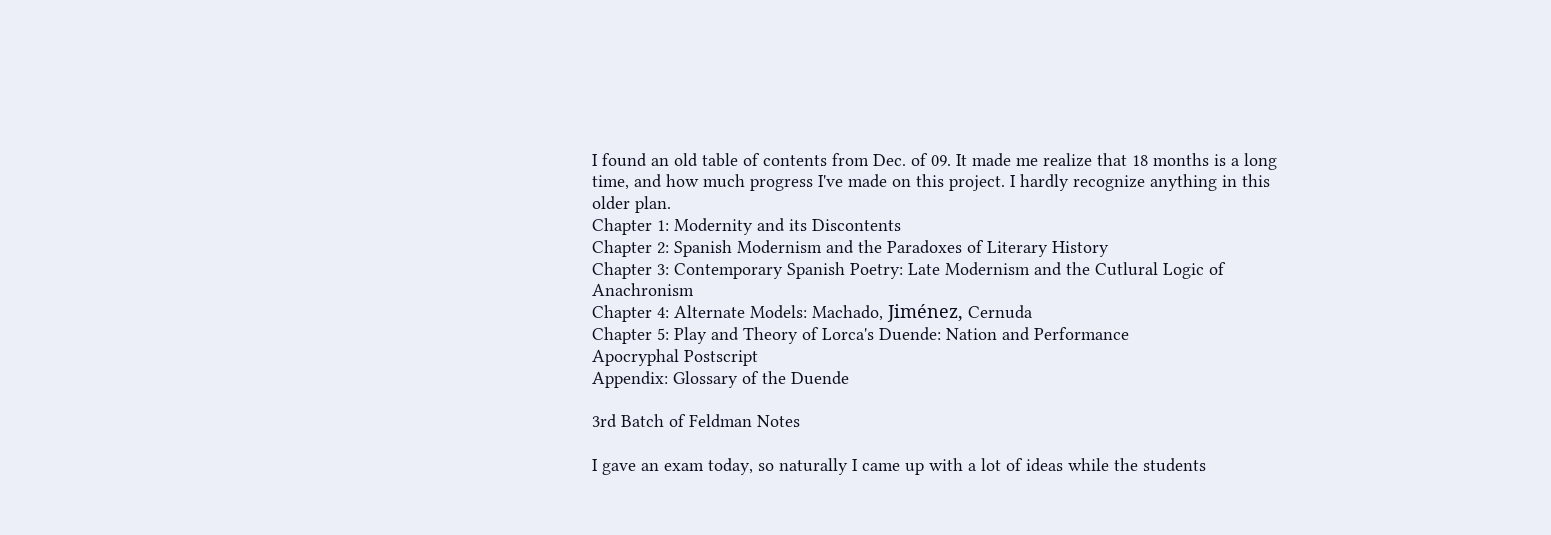I found an old table of contents from Dec. of 09. It made me realize that 18 months is a long time, and how much progress I've made on this project. I hardly recognize anything in this older plan.
Chapter 1: Modernity and its Discontents
Chapter 2: Spanish Modernism and the Paradoxes of Literary History
Chapter 3: Contemporary Spanish Poetry: Late Modernism and the Cutlural Logic of Anachronism
Chapter 4: Alternate Models: Machado, Jiménez, Cernuda
Chapter 5: Play and Theory of Lorca's Duende: Nation and Performance
Apocryphal Postscript
Appendix: Glossary of the Duende

3rd Batch of Feldman Notes

I gave an exam today, so naturally I came up with a lot of ideas while the students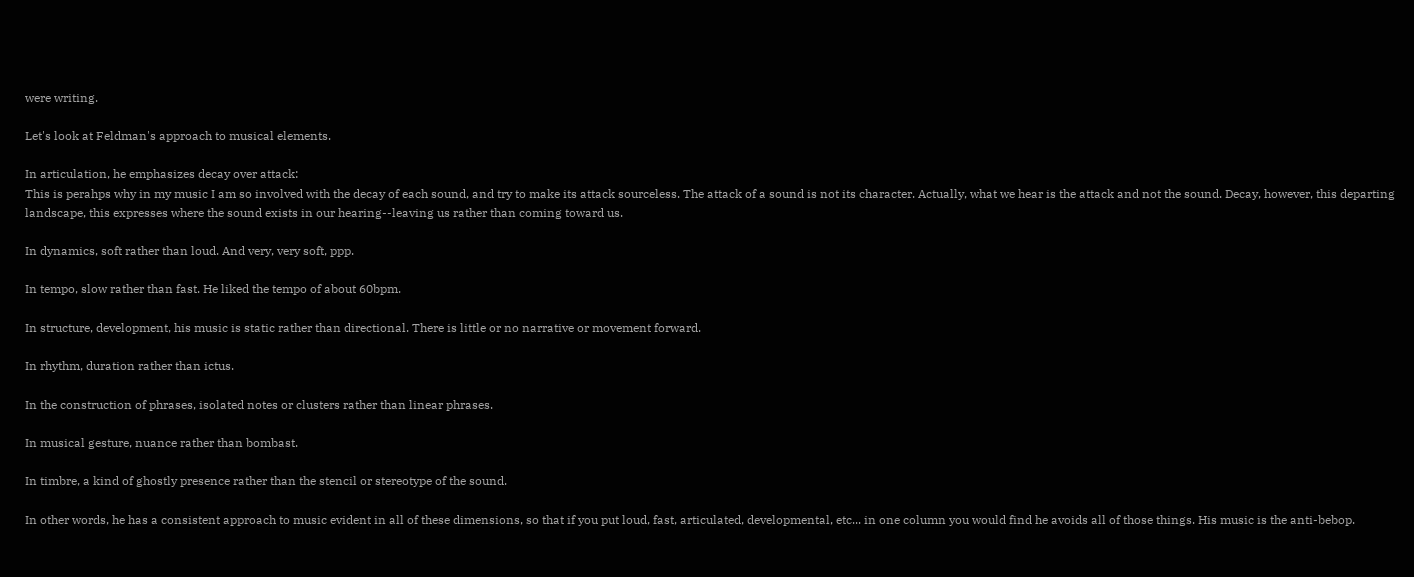were writing.

Let's look at Feldman's approach to musical elements.

In articulation, he emphasizes decay over attack:
This is perahps why in my music I am so involved with the decay of each sound, and try to make its attack sourceless. The attack of a sound is not its character. Actually, what we hear is the attack and not the sound. Decay, however, this departing landscape, this expresses where the sound exists in our hearing--leaving us rather than coming toward us.

In dynamics, soft rather than loud. And very, very soft, ppp.

In tempo, slow rather than fast. He liked the tempo of about 60bpm.

In structure, development, his music is static rather than directional. There is little or no narrative or movement forward.

In rhythm, duration rather than ictus.

In the construction of phrases, isolated notes or clusters rather than linear phrases.

In musical gesture, nuance rather than bombast.

In timbre, a kind of ghostly presence rather than the stencil or stereotype of the sound.

In other words, he has a consistent approach to music evident in all of these dimensions, so that if you put loud, fast, articulated, developmental, etc... in one column you would find he avoids all of those things. His music is the anti-bebop.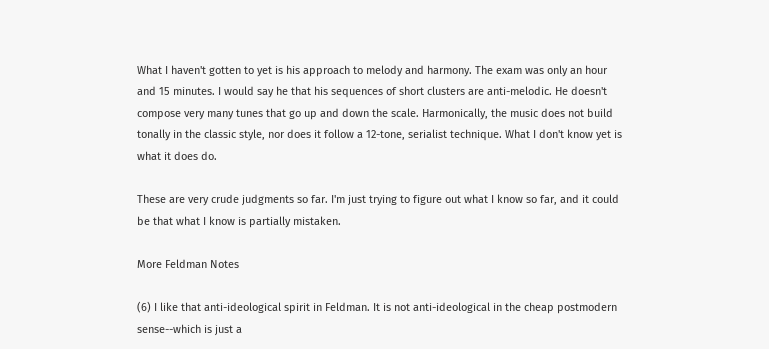What I haven't gotten to yet is his approach to melody and harmony. The exam was only an hour and 15 minutes. I would say he that his sequences of short clusters are anti-melodic. He doesn't compose very many tunes that go up and down the scale. Harmonically, the music does not build tonally in the classic style, nor does it follow a 12-tone, serialist technique. What I don't know yet is what it does do.

These are very crude judgments so far. I'm just trying to figure out what I know so far, and it could be that what I know is partially mistaken.

More Feldman Notes

(6) I like that anti-ideological spirit in Feldman. It is not anti-ideological in the cheap postmodern sense--which is just a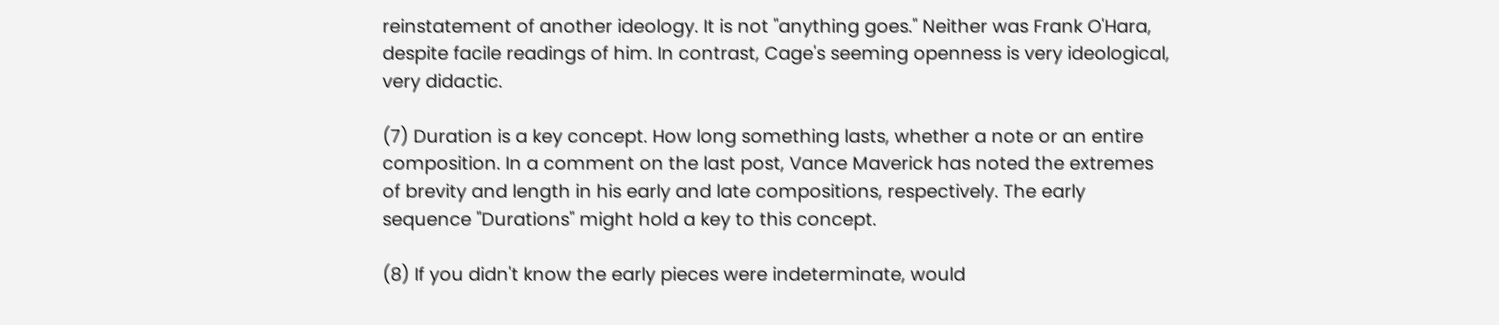reinstatement of another ideology. It is not "anything goes." Neither was Frank O'Hara, despite facile readings of him. In contrast, Cage's seeming openness is very ideological, very didactic.

(7) Duration is a key concept. How long something lasts, whether a note or an entire composition. In a comment on the last post, Vance Maverick has noted the extremes of brevity and length in his early and late compositions, respectively. The early sequence "Durations" might hold a key to this concept.

(8) If you didn't know the early pieces were indeterminate, would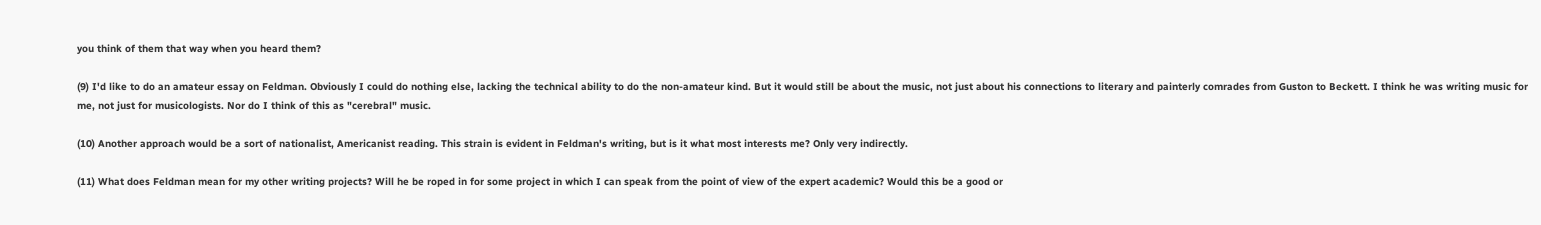you think of them that way when you heard them?

(9) I'd like to do an amateur essay on Feldman. Obviously I could do nothing else, lacking the technical ability to do the non-amateur kind. But it would still be about the music, not just about his connections to literary and painterly comrades from Guston to Beckett. I think he was writing music for me, not just for musicologists. Nor do I think of this as "cerebral" music.

(10) Another approach would be a sort of nationalist, Americanist reading. This strain is evident in Feldman's writing, but is it what most interests me? Only very indirectly.

(11) What does Feldman mean for my other writing projects? Will he be roped in for some project in which I can speak from the point of view of the expert academic? Would this be a good or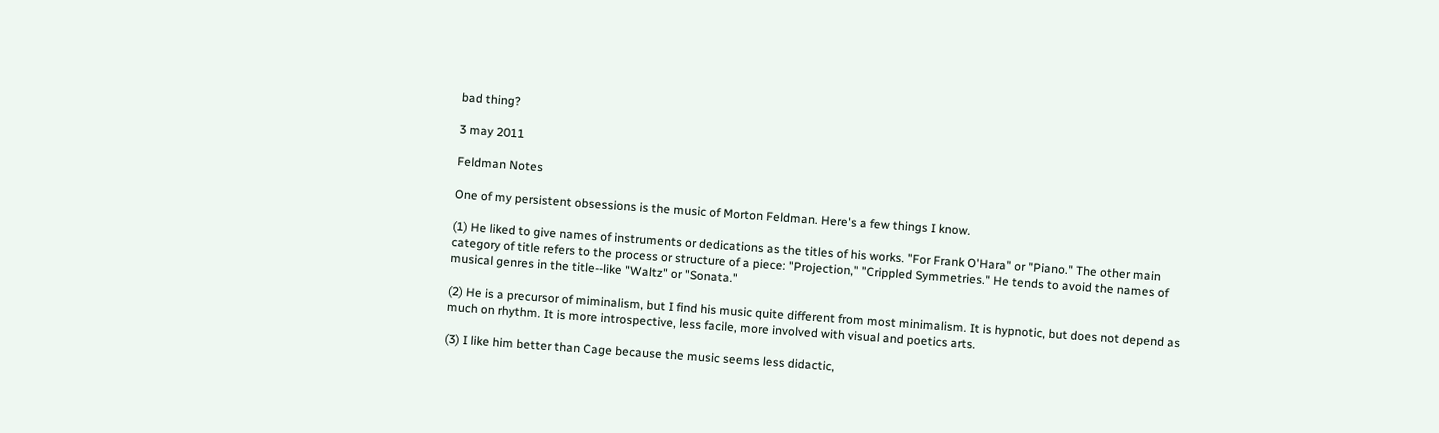bad thing?

3 may 2011

Feldman Notes

One of my persistent obsessions is the music of Morton Feldman. Here's a few things I know.

(1) He liked to give names of instruments or dedications as the titles of his works. "For Frank O'Hara" or "Piano." The other main category of title refers to the process or structure of a piece: "Projection," "Crippled Symmetries." He tends to avoid the names of musical genres in the title--like "Waltz" or "Sonata."

(2) He is a precursor of miminalism, but I find his music quite different from most minimalism. It is hypnotic, but does not depend as much on rhythm. It is more introspective, less facile, more involved with visual and poetics arts.

(3) I like him better than Cage because the music seems less didactic,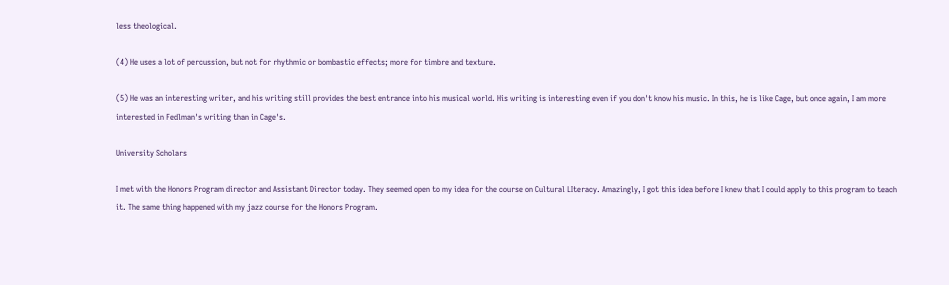less theological.

(4) He uses a lot of percussion, but not for rhythmic or bombastic effects; more for timbre and texture.

(5) He was an interesting writer, and his writing still provides the best entrance into his musical world. His writing is interesting even if you don't know his music. In this, he is like Cage, but once again, I am more interested in Fedlman's writing than in Cage's.

University Scholars

I met with the Honors Program director and Assistant Director today. They seemed open to my idea for the course on Cultural LIteracy. Amazingly, I got this idea before I knew that I could apply to this program to teach it. The same thing happened with my jazz course for the Honors Program.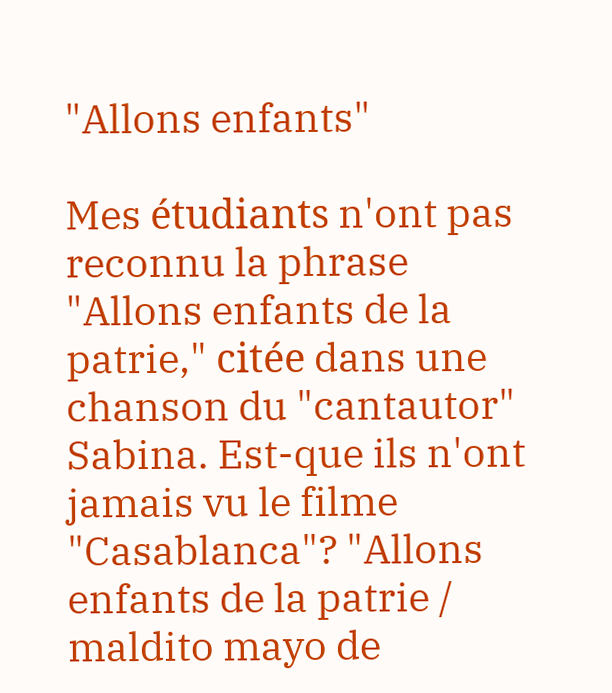"Allons enfants"

Mes étudiants n'ont pas reconnu la phrase "Allons enfants de la patrie," citée dans une chanson du "cantautor" Sabina. Est-que ils n'ont jamais vu le filme "Casablanca"? "Allons enfants de la patrie / maldito mayo de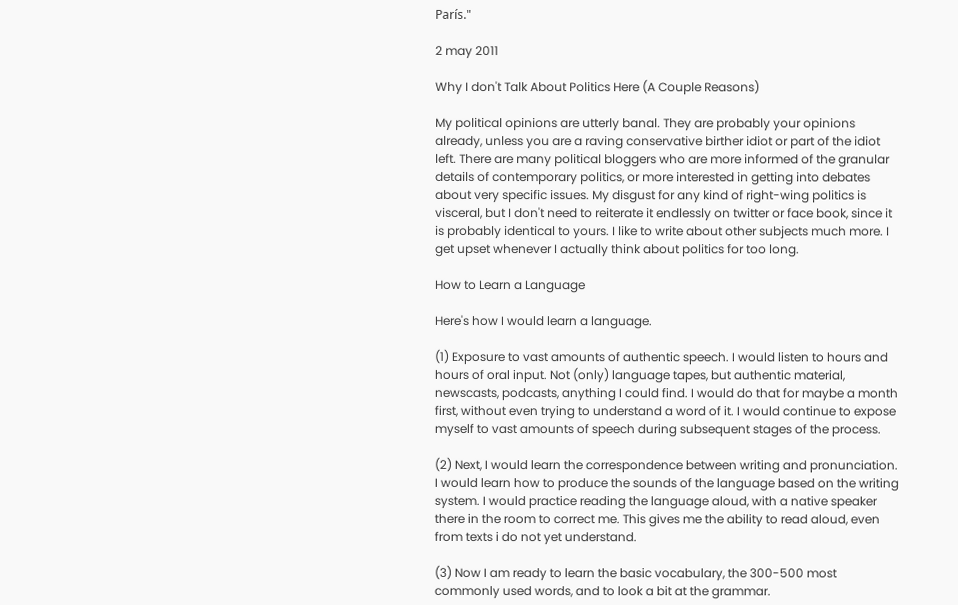París."

2 may 2011

Why I don't Talk About Politics Here (A Couple Reasons)

My political opinions are utterly banal. They are probably your opinions already, unless you are a raving conservative birther idiot or part of the idiot left. There are many political bloggers who are more informed of the granular details of contemporary politics, or more interested in getting into debates about very specific issues. My disgust for any kind of right-wing politics is visceral, but I don't need to reiterate it endlessly on twitter or face book, since it is probably identical to yours. I like to write about other subjects much more. I get upset whenever I actually think about politics for too long.

How to Learn a Language

Here's how I would learn a language.

(1) Exposure to vast amounts of authentic speech. I would listen to hours and hours of oral input. Not (only) language tapes, but authentic material, newscasts, podcasts, anything I could find. I would do that for maybe a month first, without even trying to understand a word of it. I would continue to expose myself to vast amounts of speech during subsequent stages of the process.

(2) Next, I would learn the correspondence between writing and pronunciation. I would learn how to produce the sounds of the language based on the writing system. I would practice reading the language aloud, with a native speaker there in the room to correct me. This gives me the ability to read aloud, even from texts i do not yet understand.

(3) Now I am ready to learn the basic vocabulary, the 300-500 most commonly used words, and to look a bit at the grammar.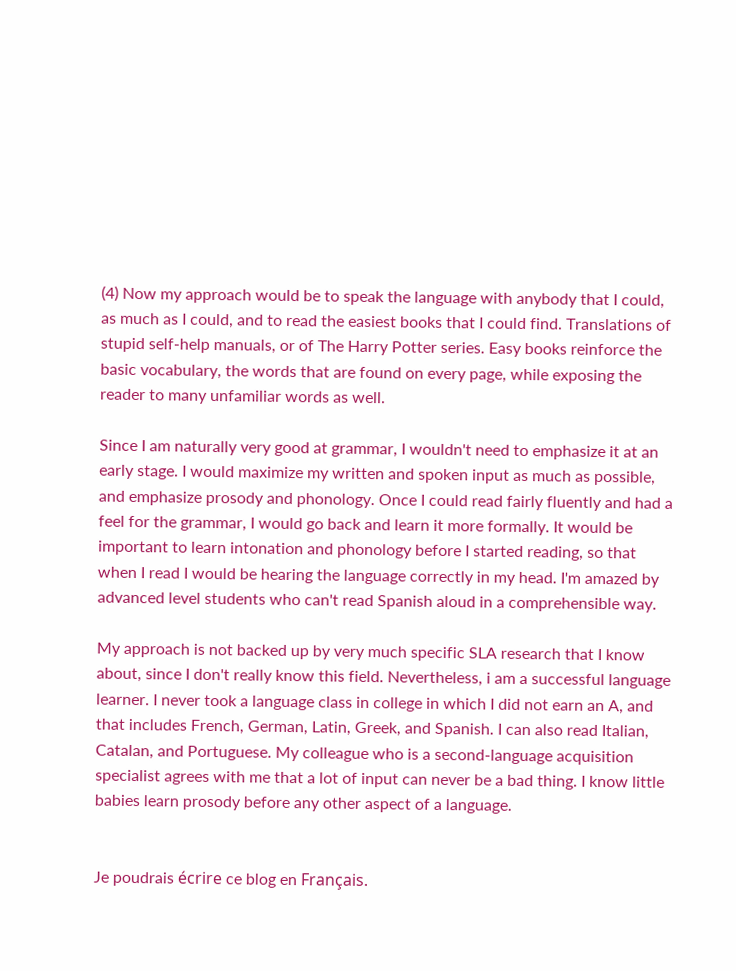(4) Now my approach would be to speak the language with anybody that I could, as much as I could, and to read the easiest books that I could find. Translations of stupid self-help manuals, or of The Harry Potter series. Easy books reinforce the basic vocabulary, the words that are found on every page, while exposing the reader to many unfamiliar words as well.

Since I am naturally very good at grammar, I wouldn't need to emphasize it at an early stage. I would maximize my written and spoken input as much as possible, and emphasize prosody and phonology. Once I could read fairly fluently and had a feel for the grammar, I would go back and learn it more formally. It would be important to learn intonation and phonology before I started reading, so that when I read I would be hearing the language correctly in my head. I'm amazed by advanced level students who can't read Spanish aloud in a comprehensible way.

My approach is not backed up by very much specific SLA research that I know about, since I don't really know this field. Nevertheless, i am a successful language learner. I never took a language class in college in which I did not earn an A, and that includes French, German, Latin, Greek, and Spanish. I can also read Italian, Catalan, and Portuguese. My colleague who is a second-language acquisition specialist agrees with me that a lot of input can never be a bad thing. I know little babies learn prosody before any other aspect of a language.


Je poudrais écrire ce blog en Français.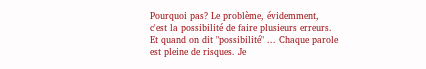Pourquoi pas? Le problème, évidemment, c'est la possibilité de faire plusieurs erreurs. Et quand on dit "possibilité" ... Chaque parole est pleine de risques. Je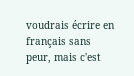voudrais écrire en français sans peur, mais c'est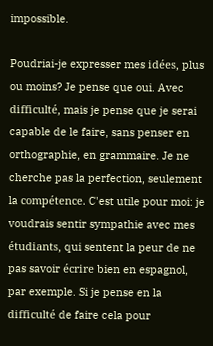impossible.

Poudriai-je expresser mes idées, plus ou moins? Je pense que oui. Avec difficulté, mais je pense que je serai capable de le faire, sans penser en orthographie, en grammaire. Je ne cherche pas la perfection, seulement la compétence. C'est utile pour moi: je voudrais sentir sympathie avec mes étudiants, qui sentent la peur de ne pas savoir écrire bien en espagnol, par exemple. Si je pense en la difficulté de faire cela pour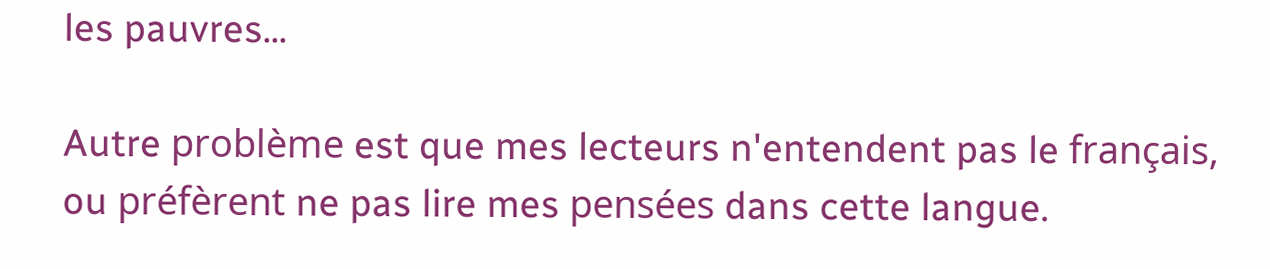les pauvres...

Autre problème est que mes lecteurs n'entendent pas le français, ou préfèrent ne pas lire mes pensées dans cette langue.